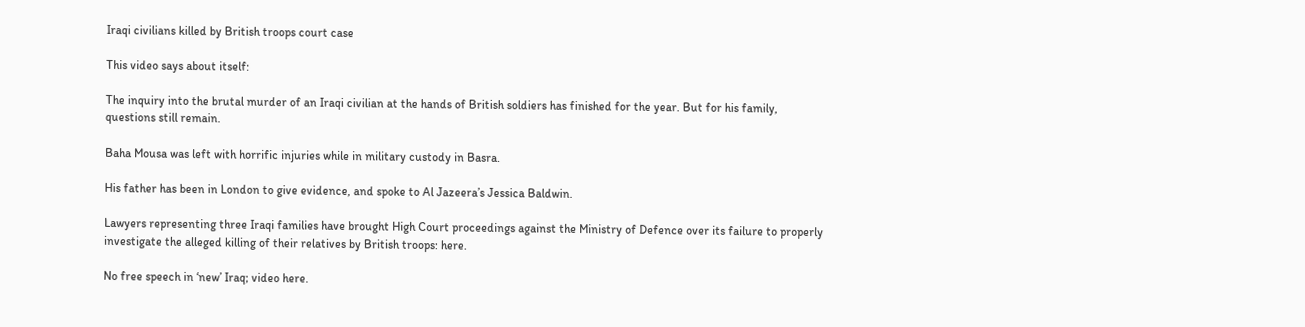Iraqi civilians killed by British troops court case

This video says about itself:

The inquiry into the brutal murder of an Iraqi civilian at the hands of British soldiers has finished for the year. But for his family, questions still remain.

Baha Mousa was left with horrific injuries while in military custody in Basra.

His father has been in London to give evidence, and spoke to Al Jazeera’s Jessica Baldwin.

Lawyers representing three Iraqi families have brought High Court proceedings against the Ministry of Defence over its failure to properly investigate the alleged killing of their relatives by British troops: here.

No free speech in ‘new’ Iraq; video here.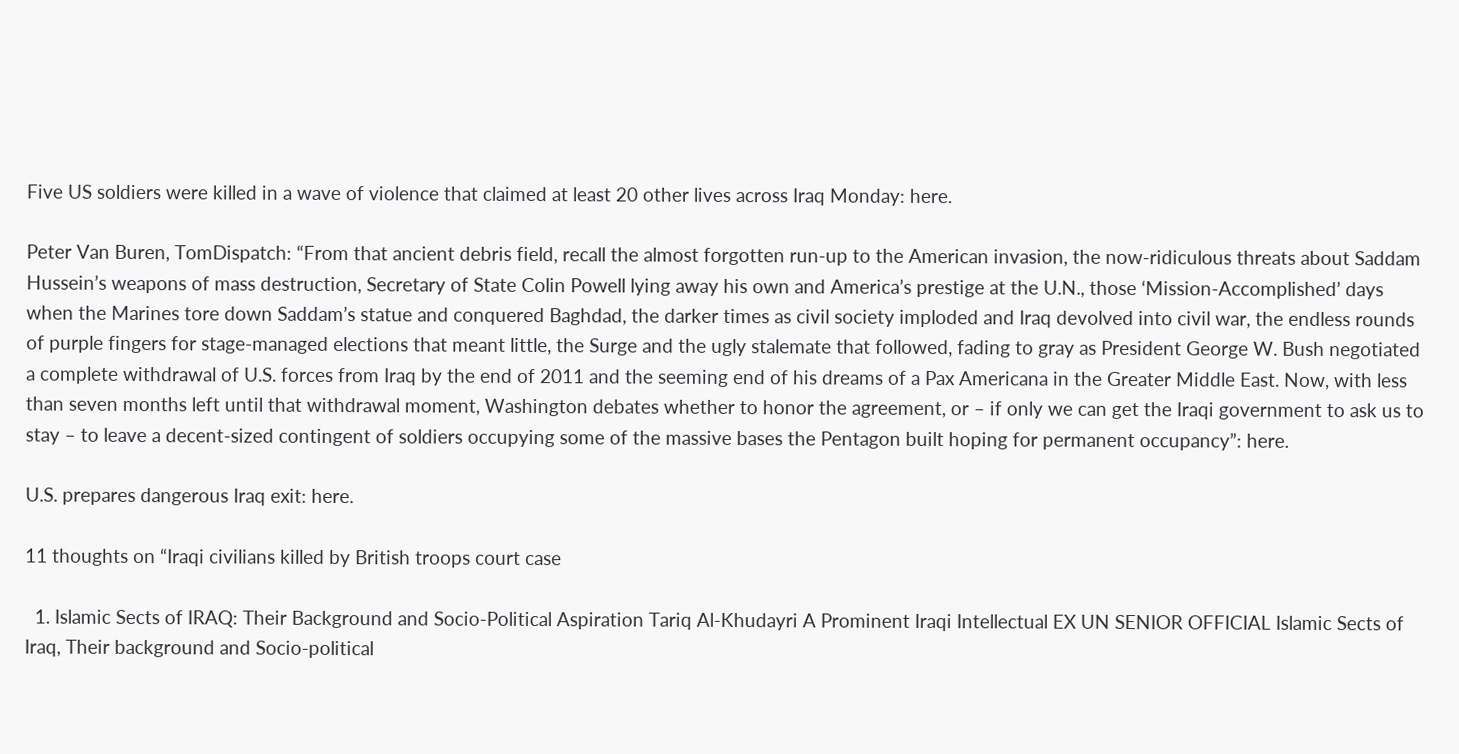Five US soldiers were killed in a wave of violence that claimed at least 20 other lives across Iraq Monday: here.

Peter Van Buren, TomDispatch: “From that ancient debris field, recall the almost forgotten run-up to the American invasion, the now-ridiculous threats about Saddam Hussein’s weapons of mass destruction, Secretary of State Colin Powell lying away his own and America’s prestige at the U.N., those ‘Mission-Accomplished’ days when the Marines tore down Saddam’s statue and conquered Baghdad, the darker times as civil society imploded and Iraq devolved into civil war, the endless rounds of purple fingers for stage-managed elections that meant little, the Surge and the ugly stalemate that followed, fading to gray as President George W. Bush negotiated a complete withdrawal of U.S. forces from Iraq by the end of 2011 and the seeming end of his dreams of a Pax Americana in the Greater Middle East. Now, with less than seven months left until that withdrawal moment, Washington debates whether to honor the agreement, or – if only we can get the Iraqi government to ask us to stay – to leave a decent-sized contingent of soldiers occupying some of the massive bases the Pentagon built hoping for permanent occupancy”: here.

U.S. prepares dangerous Iraq exit: here.

11 thoughts on “Iraqi civilians killed by British troops court case

  1. Islamic Sects of IRAQ: Their Background and Socio-Political Aspiration Tariq Al-Khudayri A Prominent Iraqi Intellectual EX UN SENIOR OFFICIAL Islamic Sects of Iraq, Their background and Socio-political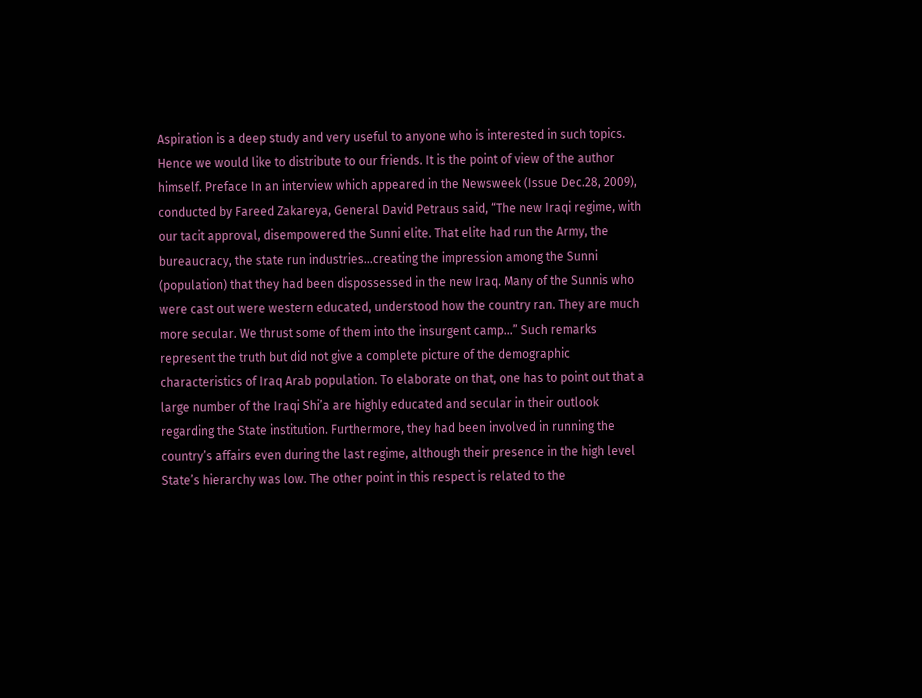Aspiration is a deep study and very useful to anyone who is interested in such topics. Hence we would like to distribute to our friends. It is the point of view of the author himself. Preface In an interview which appeared in the Newsweek (Issue Dec.28, 2009), conducted by Fareed Zakareya, General David Petraus said, “The new Iraqi regime, with our tacit approval, disempowered the Sunni elite. That elite had run the Army, the bureaucracy, the state run industries…creating the impression among the Sunni (population) that they had been dispossessed in the new Iraq. Many of the Sunnis who were cast out were western educated, understood how the country ran. They are much more secular. We thrust some of them into the insurgent camp…” Such remarks represent the truth but did not give a complete picture of the demographic characteristics of Iraq Arab population. To elaborate on that, one has to point out that a large number of the Iraqi Shi’a are highly educated and secular in their outlook regarding the State institution. Furthermore, they had been involved in running the country’s affairs even during the last regime, although their presence in the high level State’s hierarchy was low. The other point in this respect is related to the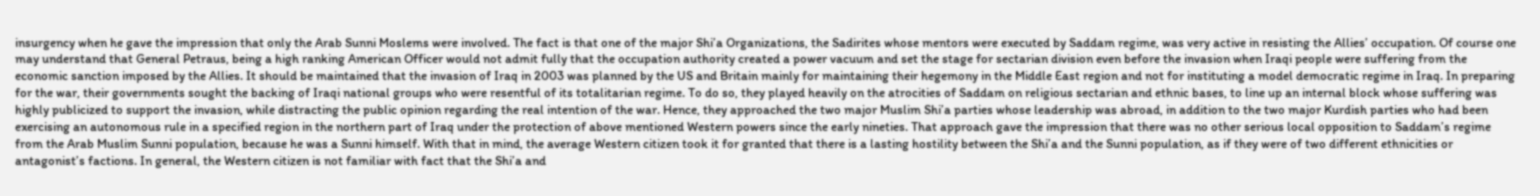insurgency when he gave the impression that only the Arab Sunni Moslems were involved. The fact is that one of the major Shi’a Organizations, the Sadirites whose mentors were executed by Saddam regime, was very active in resisting the Allies’ occupation. Of course one may understand that General Petraus, being a high ranking American Officer would not admit fully that the occupation authority created a power vacuum and set the stage for sectarian division even before the invasion when Iraqi people were suffering from the economic sanction imposed by the Allies. It should be maintained that the invasion of Iraq in 2003 was planned by the US and Britain mainly for maintaining their hegemony in the Middle East region and not for instituting a model democratic regime in Iraq. In preparing for the war, their governments sought the backing of Iraqi national groups who were resentful of its totalitarian regime. To do so, they played heavily on the atrocities of Saddam on religious sectarian and ethnic bases, to line up an internal block whose suffering was highly publicized to support the invasion, while distracting the public opinion regarding the real intention of the war. Hence, they approached the two major Muslim Shi’a parties whose leadership was abroad, in addition to the two major Kurdish parties who had been exercising an autonomous rule in a specified region in the northern part of Iraq under the protection of above mentioned Western powers since the early nineties. That approach gave the impression that there was no other serious local opposition to Saddam’s regime from the Arab Muslim Sunni population, because he was a Sunni himself. With that in mind, the average Western citizen took it for granted that there is a lasting hostility between the Shi’a and the Sunni population, as if they were of two different ethnicities or antagonist’s factions. In general, the Western citizen is not familiar with fact that the Shi’a and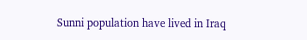Sunni population have lived in Iraq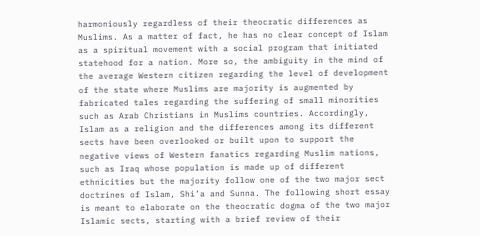harmoniously regardless of their theocratic differences as Muslims. As a matter of fact, he has no clear concept of Islam as a spiritual movement with a social program that initiated statehood for a nation. More so, the ambiguity in the mind of the average Western citizen regarding the level of development of the state where Muslims are majority is augmented by fabricated tales regarding the suffering of small minorities such as Arab Christians in Muslims countries. Accordingly, Islam as a religion and the differences among its different sects have been overlooked or built upon to support the negative views of Western fanatics regarding Muslim nations, such as Iraq whose population is made up of different ethnicities but the majority follow one of the two major sect doctrines of Islam, Shi’a and Sunna. The following short essay is meant to elaborate on the theocratic dogma of the two major Islamic sects, starting with a brief review of their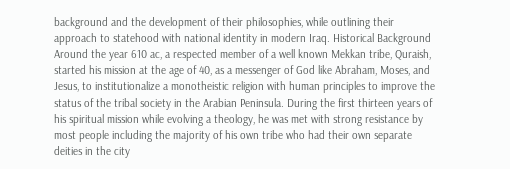background and the development of their philosophies, while outlining their approach to statehood with national identity in modern Iraq. Historical Background Around the year 610 ac, a respected member of a well known Mekkan tribe, Quraish, started his mission at the age of 40, as a messenger of God like Abraham, Moses, and Jesus, to institutionalize a monotheistic religion with human principles to improve the status of the tribal society in the Arabian Peninsula. During the first thirteen years of his spiritual mission while evolving a theology, he was met with strong resistance by most people including the majority of his own tribe who had their own separate deities in the city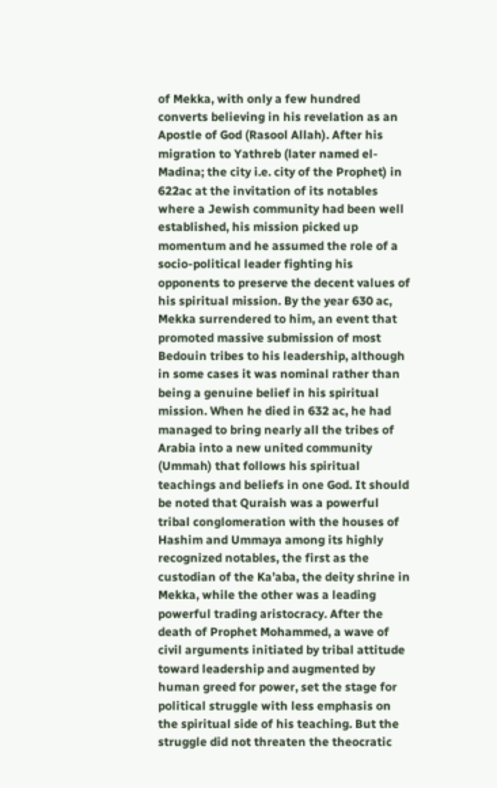of Mekka, with only a few hundred converts believing in his revelation as an Apostle of God (Rasool Allah). After his migration to Yathreb (later named el-Madina; the city i.e. city of the Prophet) in 622ac at the invitation of its notables where a Jewish community had been well established, his mission picked up momentum and he assumed the role of a socio-political leader fighting his opponents to preserve the decent values of his spiritual mission. By the year 630 ac, Mekka surrendered to him, an event that promoted massive submission of most Bedouin tribes to his leadership, although in some cases it was nominal rather than being a genuine belief in his spiritual mission. When he died in 632 ac, he had managed to bring nearly all the tribes of Arabia into a new united community (Ummah) that follows his spiritual teachings and beliefs in one God. It should be noted that Quraish was a powerful tribal conglomeration with the houses of Hashim and Ummaya among its highly recognized notables, the first as the custodian of the Ka’aba, the deity shrine in Mekka, while the other was a leading powerful trading aristocracy. After the death of Prophet Mohammed, a wave of civil arguments initiated by tribal attitude toward leadership and augmented by human greed for power, set the stage for political struggle with less emphasis on the spiritual side of his teaching. But the struggle did not threaten the theocratic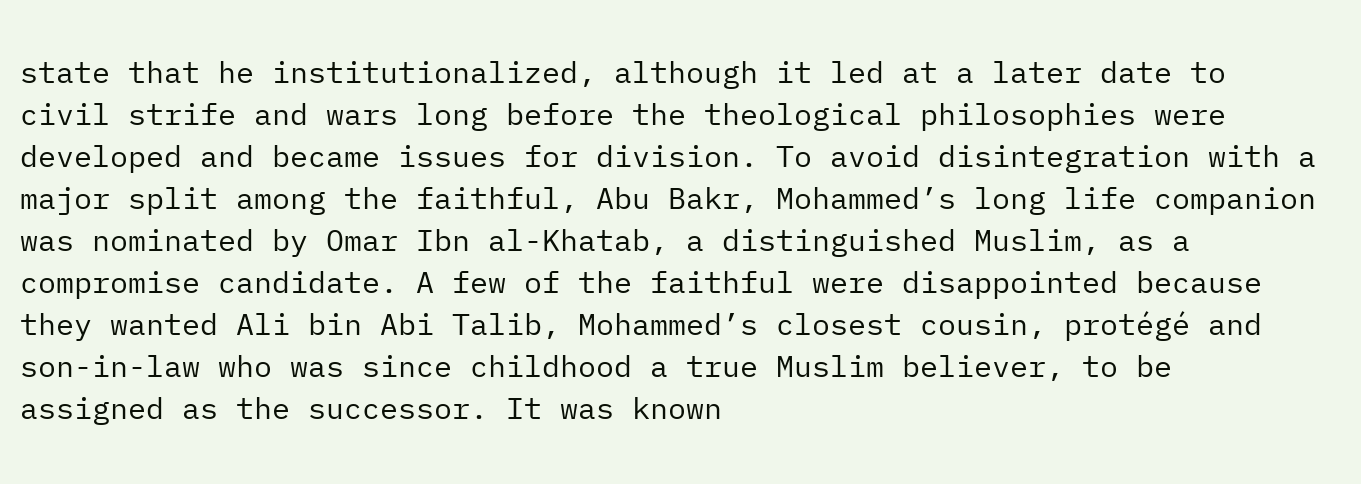state that he institutionalized, although it led at a later date to civil strife and wars long before the theological philosophies were developed and became issues for division. To avoid disintegration with a major split among the faithful, Abu Bakr, Mohammed’s long life companion was nominated by Omar Ibn al-Khatab, a distinguished Muslim, as a compromise candidate. A few of the faithful were disappointed because they wanted Ali bin Abi Talib, Mohammed’s closest cousin, protégé and son-in-law who was since childhood a true Muslim believer, to be assigned as the successor. It was known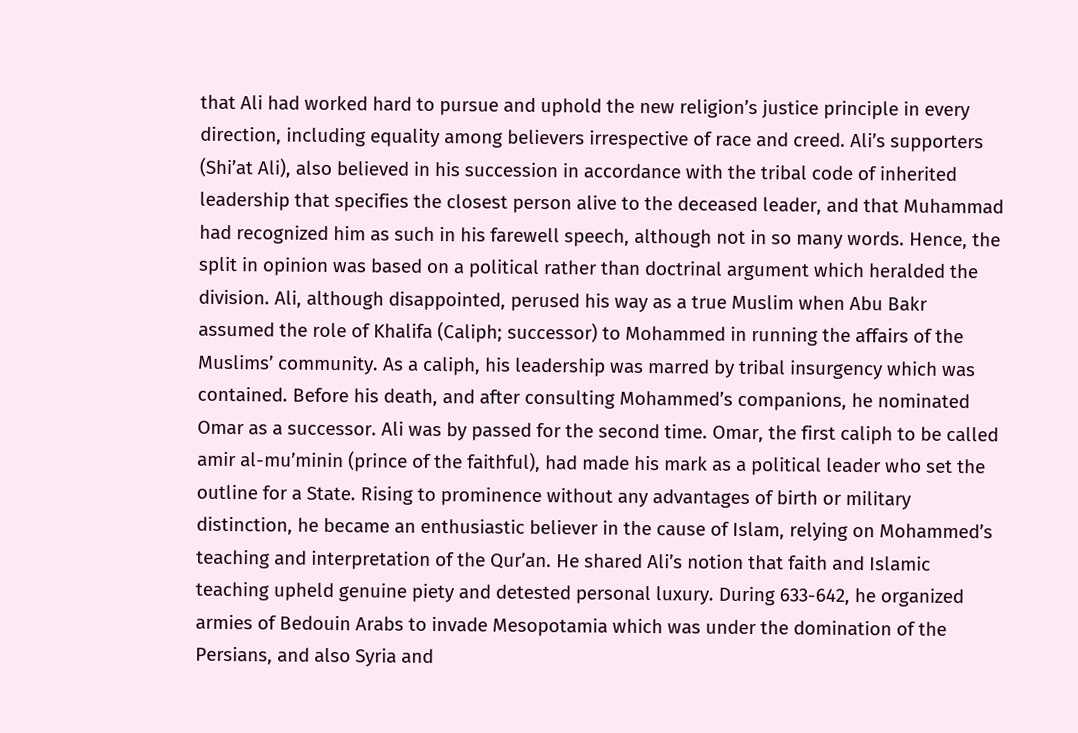that Ali had worked hard to pursue and uphold the new religion’s justice principle in every direction, including equality among believers irrespective of race and creed. Ali’s supporters (Shi’at Ali), also believed in his succession in accordance with the tribal code of inherited leadership that specifies the closest person alive to the deceased leader, and that Muhammad had recognized him as such in his farewell speech, although not in so many words. Hence, the split in opinion was based on a political rather than doctrinal argument which heralded the division. Ali, although disappointed, perused his way as a true Muslim when Abu Bakr assumed the role of Khalifa (Caliph; successor) to Mohammed in running the affairs of the Muslims’ community. As a caliph, his leadership was marred by tribal insurgency which was contained. Before his death, and after consulting Mohammed’s companions, he nominated Omar as a successor. Ali was by passed for the second time. Omar, the first caliph to be called amir al-mu’minin (prince of the faithful), had made his mark as a political leader who set the outline for a State. Rising to prominence without any advantages of birth or military distinction, he became an enthusiastic believer in the cause of Islam, relying on Mohammed’s teaching and interpretation of the Qur’an. He shared Ali’s notion that faith and Islamic teaching upheld genuine piety and detested personal luxury. During 633-642, he organized armies of Bedouin Arabs to invade Mesopotamia which was under the domination of the Persians, and also Syria and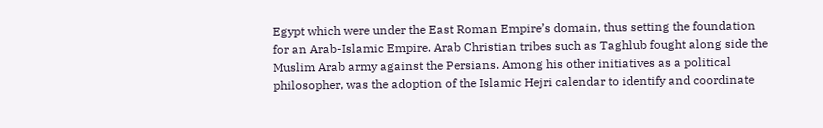Egypt which were under the East Roman Empire’s domain, thus setting the foundation for an Arab-Islamic Empire. Arab Christian tribes such as Taghlub fought along side the Muslim Arab army against the Persians. Among his other initiatives as a political philosopher, was the adoption of the Islamic Hejri calendar to identify and coordinate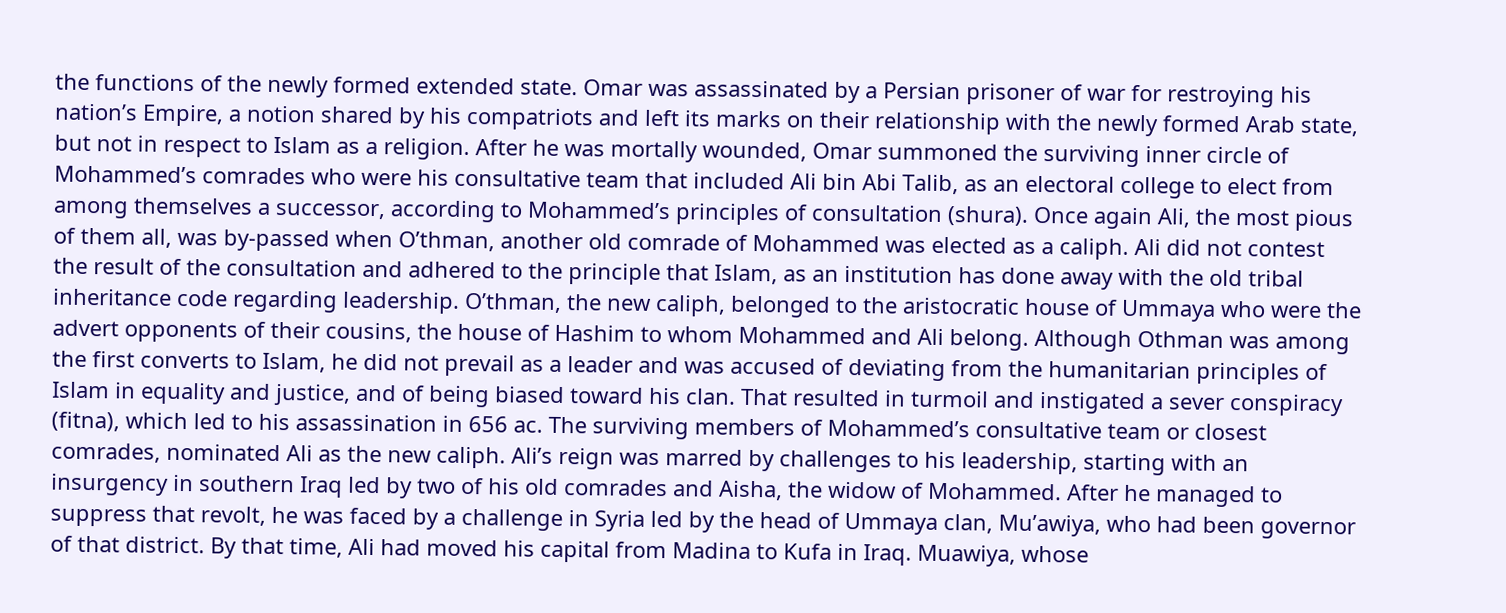the functions of the newly formed extended state. Omar was assassinated by a Persian prisoner of war for restroying his nation’s Empire, a notion shared by his compatriots and left its marks on their relationship with the newly formed Arab state, but not in respect to Islam as a religion. After he was mortally wounded, Omar summoned the surviving inner circle of Mohammed’s comrades who were his consultative team that included Ali bin Abi Talib, as an electoral college to elect from among themselves a successor, according to Mohammed’s principles of consultation (shura). Once again Ali, the most pious of them all, was by-passed when O’thman, another old comrade of Mohammed was elected as a caliph. Ali did not contest the result of the consultation and adhered to the principle that Islam, as an institution has done away with the old tribal inheritance code regarding leadership. O’thman, the new caliph, belonged to the aristocratic house of Ummaya who were the advert opponents of their cousins, the house of Hashim to whom Mohammed and Ali belong. Although Othman was among the first converts to Islam, he did not prevail as a leader and was accused of deviating from the humanitarian principles of Islam in equality and justice, and of being biased toward his clan. That resulted in turmoil and instigated a sever conspiracy (fitna), which led to his assassination in 656 ac. The surviving members of Mohammed’s consultative team or closest comrades, nominated Ali as the new caliph. Ali’s reign was marred by challenges to his leadership, starting with an insurgency in southern Iraq led by two of his old comrades and Aisha, the widow of Mohammed. After he managed to suppress that revolt, he was faced by a challenge in Syria led by the head of Ummaya clan, Mu’awiya, who had been governor of that district. By that time, Ali had moved his capital from Madina to Kufa in Iraq. Muawiya, whose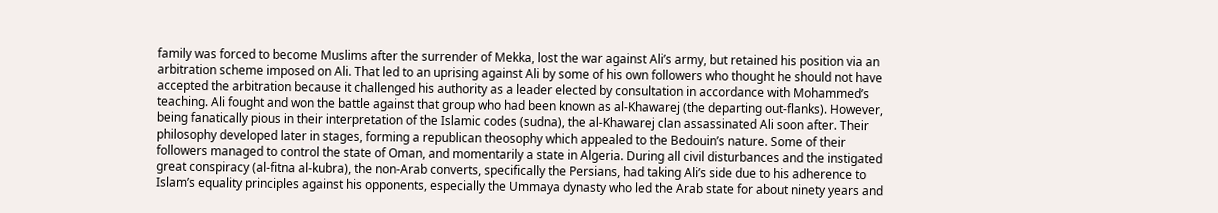family was forced to become Muslims after the surrender of Mekka, lost the war against Ali’s army, but retained his position via an arbitration scheme imposed on Ali. That led to an uprising against Ali by some of his own followers who thought he should not have accepted the arbitration because it challenged his authority as a leader elected by consultation in accordance with Mohammed’s teaching. Ali fought and won the battle against that group who had been known as al-Khawarej (the departing out-flanks). However, being fanatically pious in their interpretation of the Islamic codes (sudna), the al-Khawarej clan assassinated Ali soon after. Their philosophy developed later in stages, forming a republican theosophy which appealed to the Bedouin’s nature. Some of their followers managed to control the state of Oman, and momentarily a state in Algeria. During all civil disturbances and the instigated great conspiracy (al-fitna al-kubra), the non-Arab converts, specifically the Persians, had taking Ali’s side due to his adherence to Islam’s equality principles against his opponents, especially the Ummaya dynasty who led the Arab state for about ninety years and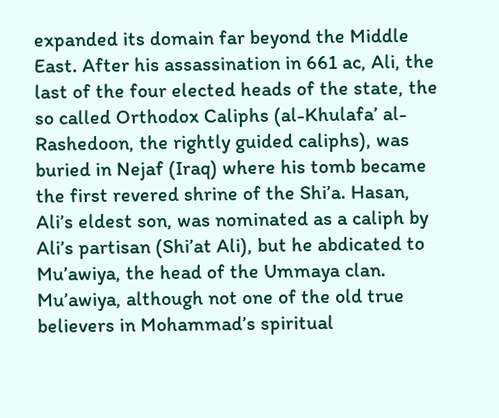expanded its domain far beyond the Middle East. After his assassination in 661 ac, Ali, the last of the four elected heads of the state, the so called Orthodox Caliphs (al-Khulafa’ al-Rashedoon, the rightly guided caliphs), was buried in Nejaf (Iraq) where his tomb became the first revered shrine of the Shi’a. Hasan, Ali’s eldest son, was nominated as a caliph by Ali’s partisan (Shi’at Ali), but he abdicated to Mu’awiya, the head of the Ummaya clan. Mu’awiya, although not one of the old true believers in Mohammad’s spiritual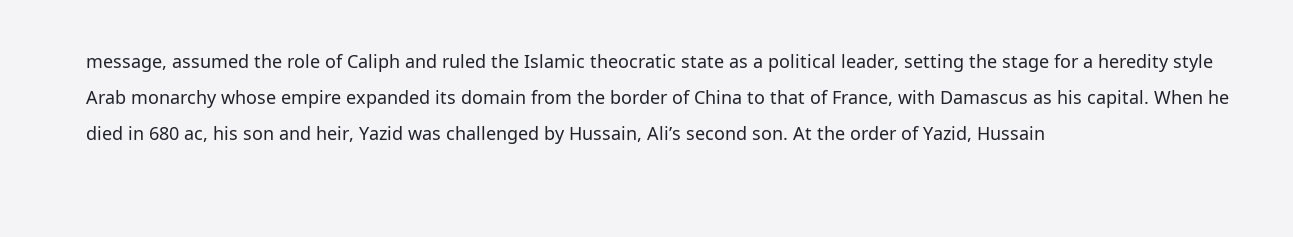message, assumed the role of Caliph and ruled the Islamic theocratic state as a political leader, setting the stage for a heredity style Arab monarchy whose empire expanded its domain from the border of China to that of France, with Damascus as his capital. When he died in 680 ac, his son and heir, Yazid was challenged by Hussain, Ali’s second son. At the order of Yazid, Hussain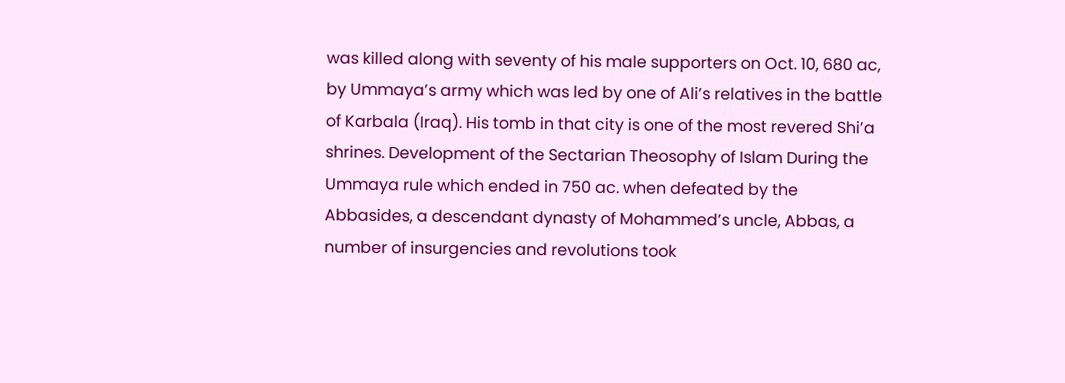was killed along with seventy of his male supporters on Oct. 10, 680 ac, by Ummaya’s army which was led by one of Ali’s relatives in the battle of Karbala (Iraq). His tomb in that city is one of the most revered Shi’a shrines. Development of the Sectarian Theosophy of Islam During the Ummaya rule which ended in 750 ac. when defeated by the Abbasides, a descendant dynasty of Mohammed’s uncle, Abbas, a number of insurgencies and revolutions took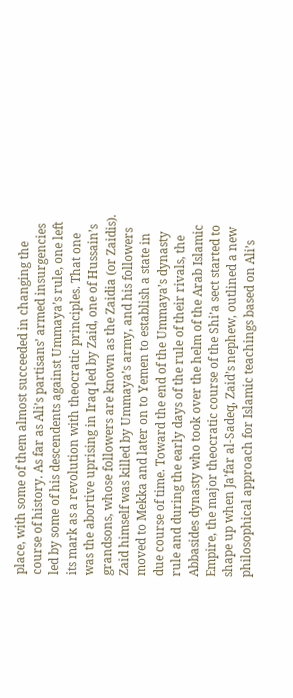place, with some of them almost succeeded in changing the course of history. As far as Ali’s partisans’ armed insurgencies led by some of his descendents against Ummaya’s rule, one left its mark as a revolution with theocratic principles. That one was the abortive uprising in Iraq led by Zaid, one of Hussain’s grandsons, whose followers are known as the Zaidia (or Zaidis). Zaid himself was killed by Ummaya’s army, and his followers moved to Mekka and later on to Yemen to establish a state in due course of time. Toward the end of the Ummaya’s dynasty rule and during the early days of the rule of their rivals, the Abbasides dynasty who took over the helm of the Arab Islamic Empire, the major theocratic course of the Shi’a sect started to shape up when Ja’far al-Sadeq, Zaid’s nephew, outlined a new philosophical approach for Islamic teachings based on Ali’s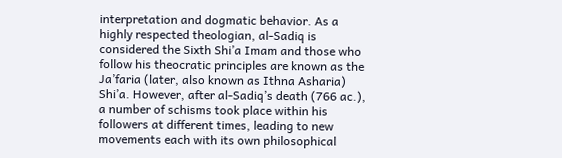interpretation and dogmatic behavior. As a highly respected theologian, al-Sadiq is considered the Sixth Shi’a Imam and those who follow his theocratic principles are known as the Ja’faria (later, also known as Ithna Asharia) Shi’a. However, after al-Sadiq’s death (766 ac.), a number of schisms took place within his followers at different times, leading to new movements each with its own philosophical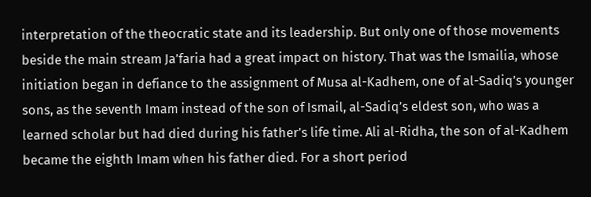interpretation of the theocratic state and its leadership. But only one of those movements beside the main stream Ja’faria had a great impact on history. That was the Ismailia, whose initiation began in defiance to the assignment of Musa al-Kadhem, one of al-Sadiq’s younger sons, as the seventh Imam instead of the son of Ismail, al-Sadiq’s eldest son, who was a learned scholar but had died during his father’s life time. Ali al-Ridha, the son of al-Kadhem became the eighth Imam when his father died. For a short period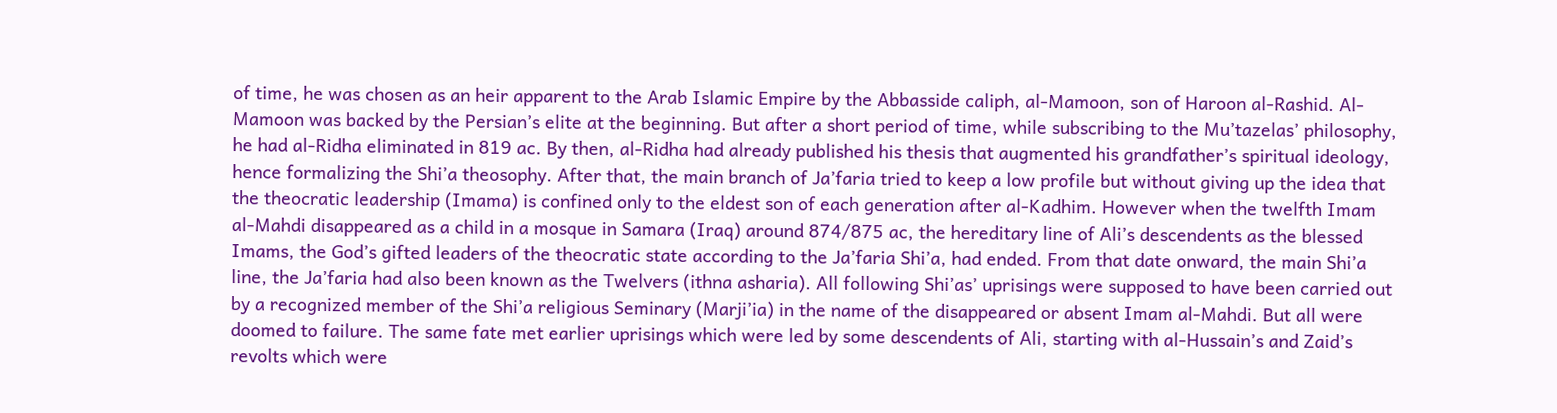of time, he was chosen as an heir apparent to the Arab Islamic Empire by the Abbasside caliph, al-Mamoon, son of Haroon al-Rashid. Al-Mamoon was backed by the Persian’s elite at the beginning. But after a short period of time, while subscribing to the Mu’tazelas’ philosophy, he had al-Ridha eliminated in 819 ac. By then, al-Ridha had already published his thesis that augmented his grandfather’s spiritual ideology, hence formalizing the Shi’a theosophy. After that, the main branch of Ja’faria tried to keep a low profile but without giving up the idea that the theocratic leadership (Imama) is confined only to the eldest son of each generation after al-Kadhim. However when the twelfth Imam al-Mahdi disappeared as a child in a mosque in Samara (Iraq) around 874/875 ac, the hereditary line of Ali’s descendents as the blessed Imams, the God’s gifted leaders of the theocratic state according to the Ja’faria Shi’a, had ended. From that date onward, the main Shi’a line, the Ja’faria had also been known as the Twelvers (ithna asharia). All following Shi’as’ uprisings were supposed to have been carried out by a recognized member of the Shi’a religious Seminary (Marji’ia) in the name of the disappeared or absent Imam al-Mahdi. But all were doomed to failure. The same fate met earlier uprisings which were led by some descendents of Ali, starting with al-Hussain’s and Zaid’s revolts which were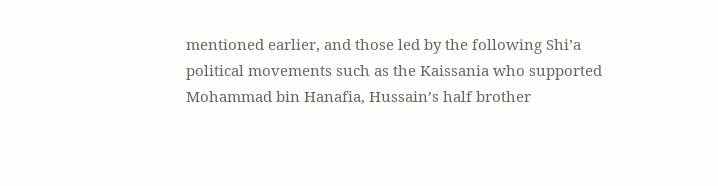mentioned earlier, and those led by the following Shi’a political movements such as the Kaissania who supported Mohammad bin Hanafia, Hussain’s half brother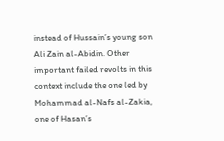instead of Hussain’s young son Ali Zain al-Abidin. Other important failed revolts in this context include the one led by Mohammad al-Nafs al-Zakia, one of Hasan’s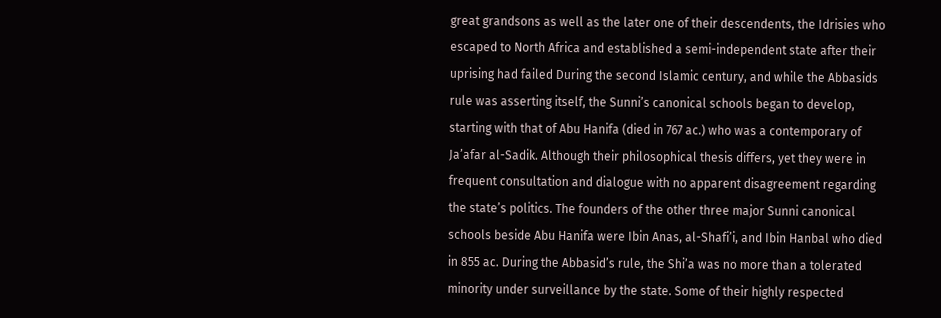great grandsons as well as the later one of their descendents, the Idrisies who escaped to North Africa and established a semi-independent state after their uprising had failed During the second Islamic century, and while the Abbasids rule was asserting itself, the Sunni’s canonical schools began to develop, starting with that of Abu Hanifa (died in 767 ac.) who was a contemporary of Ja’afar al-Sadik. Although their philosophical thesis differs, yet they were in frequent consultation and dialogue with no apparent disagreement regarding the state’s politics. The founders of the other three major Sunni canonical schools beside Abu Hanifa were Ibin Anas, al-Shafi’i, and Ibin Hanbal who died in 855 ac. During the Abbasid’s rule, the Shi’a was no more than a tolerated minority under surveillance by the state. Some of their highly respected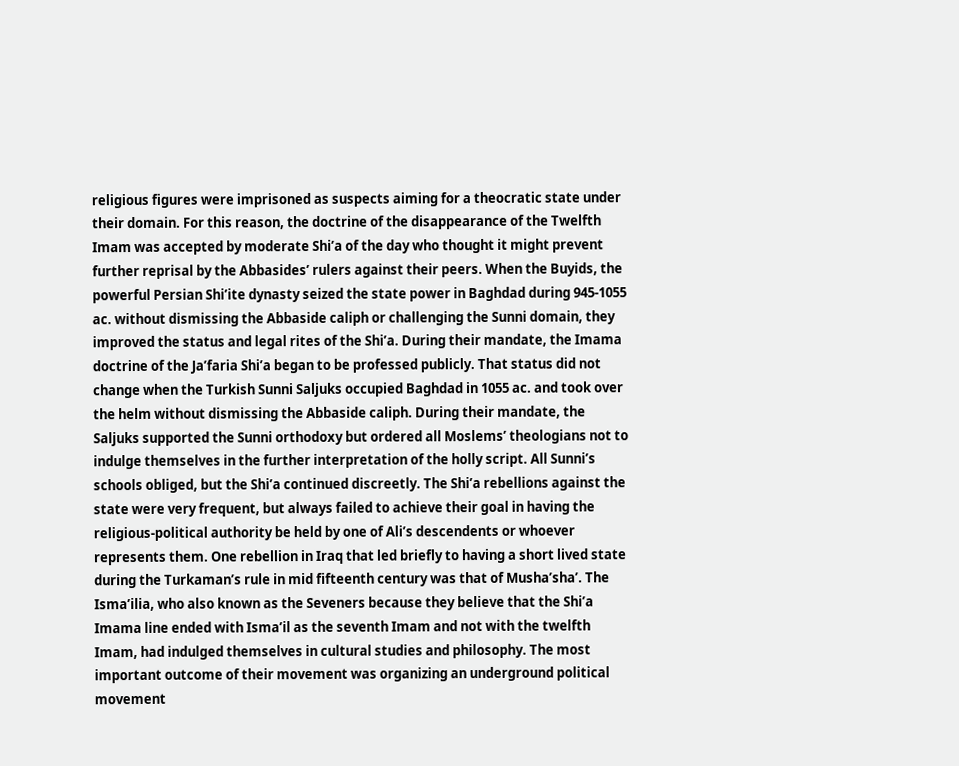religious figures were imprisoned as suspects aiming for a theocratic state under their domain. For this reason, the doctrine of the disappearance of the Twelfth Imam was accepted by moderate Shi’a of the day who thought it might prevent further reprisal by the Abbasides’ rulers against their peers. When the Buyids, the powerful Persian Shi’ite dynasty seized the state power in Baghdad during 945-1055 ac. without dismissing the Abbaside caliph or challenging the Sunni domain, they improved the status and legal rites of the Shi’a. During their mandate, the Imama doctrine of the Ja’faria Shi’a began to be professed publicly. That status did not change when the Turkish Sunni Saljuks occupied Baghdad in 1055 ac. and took over the helm without dismissing the Abbaside caliph. During their mandate, the Saljuks supported the Sunni orthodoxy but ordered all Moslems’ theologians not to indulge themselves in the further interpretation of the holly script. All Sunni’s schools obliged, but the Shi’a continued discreetly. The Shi’a rebellions against the state were very frequent, but always failed to achieve their goal in having the religious-political authority be held by one of Ali’s descendents or whoever represents them. One rebellion in Iraq that led briefly to having a short lived state during the Turkaman’s rule in mid fifteenth century was that of Musha’sha’. The Isma’ilia, who also known as the Seveners because they believe that the Shi’a Imama line ended with Isma’il as the seventh Imam and not with the twelfth Imam, had indulged themselves in cultural studies and philosophy. The most important outcome of their movement was organizing an underground political movement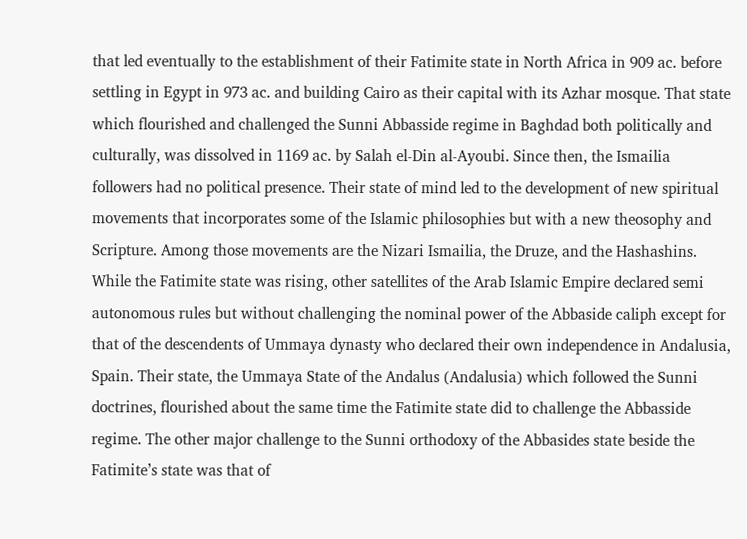that led eventually to the establishment of their Fatimite state in North Africa in 909 ac. before settling in Egypt in 973 ac. and building Cairo as their capital with its Azhar mosque. That state which flourished and challenged the Sunni Abbasside regime in Baghdad both politically and culturally, was dissolved in 1169 ac. by Salah el-Din al-Ayoubi. Since then, the Ismailia followers had no political presence. Their state of mind led to the development of new spiritual movements that incorporates some of the Islamic philosophies but with a new theosophy and Scripture. Among those movements are the Nizari Ismailia, the Druze, and the Hashashins. While the Fatimite state was rising, other satellites of the Arab Islamic Empire declared semi autonomous rules but without challenging the nominal power of the Abbaside caliph except for that of the descendents of Ummaya dynasty who declared their own independence in Andalusia, Spain. Their state, the Ummaya State of the Andalus (Andalusia) which followed the Sunni doctrines, flourished about the same time the Fatimite state did to challenge the Abbasside regime. The other major challenge to the Sunni orthodoxy of the Abbasides state beside the Fatimite’s state was that of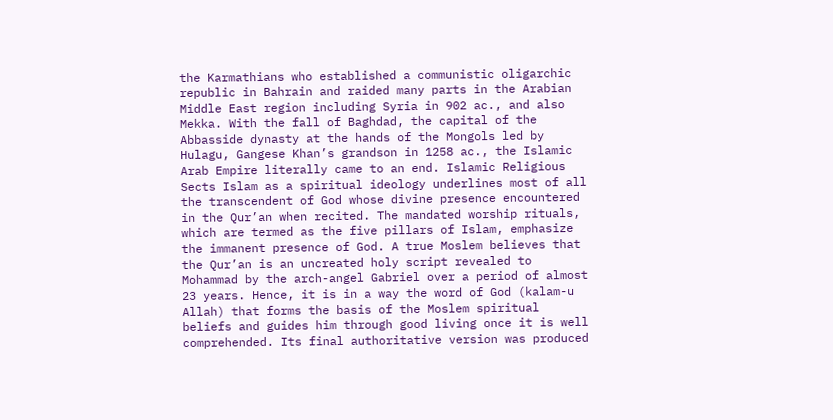the Karmathians who established a communistic oligarchic republic in Bahrain and raided many parts in the Arabian Middle East region including Syria in 902 ac., and also Mekka. With the fall of Baghdad, the capital of the Abbasside dynasty at the hands of the Mongols led by Hulagu, Gangese Khan’s grandson in 1258 ac., the Islamic Arab Empire literally came to an end. Islamic Religious Sects Islam as a spiritual ideology underlines most of all the transcendent of God whose divine presence encountered in the Qur’an when recited. The mandated worship rituals, which are termed as the five pillars of Islam, emphasize the immanent presence of God. A true Moslem believes that the Qur’an is an uncreated holy script revealed to Mohammad by the arch-angel Gabriel over a period of almost 23 years. Hence, it is in a way the word of God (kalam-u Allah) that forms the basis of the Moslem spiritual beliefs and guides him through good living once it is well comprehended. Its final authoritative version was produced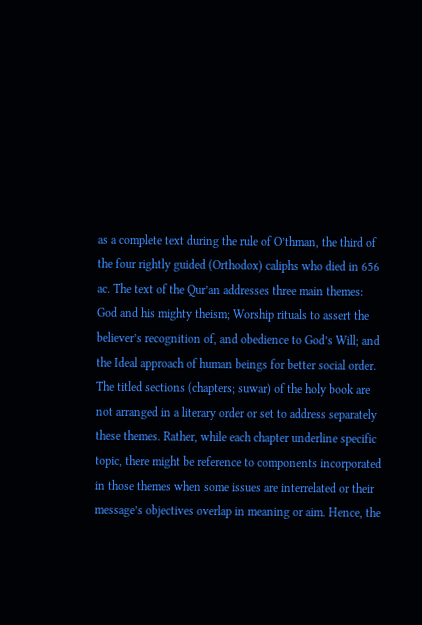as a complete text during the rule of O’thman, the third of the four rightly guided (Orthodox) caliphs who died in 656 ac. The text of the Qur’an addresses three main themes: God and his mighty theism; Worship rituals to assert the believer’s recognition of, and obedience to God’s Will; and the Ideal approach of human beings for better social order. The titled sections (chapters; suwar) of the holy book are not arranged in a literary order or set to address separately these themes. Rather, while each chapter underline specific topic, there might be reference to components incorporated in those themes when some issues are interrelated or their message’s objectives overlap in meaning or aim. Hence, the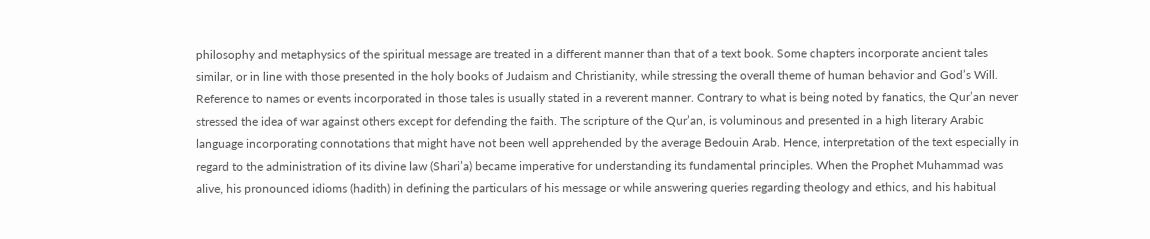philosophy and metaphysics of the spiritual message are treated in a different manner than that of a text book. Some chapters incorporate ancient tales similar, or in line with those presented in the holy books of Judaism and Christianity, while stressing the overall theme of human behavior and God’s Will. Reference to names or events incorporated in those tales is usually stated in a reverent manner. Contrary to what is being noted by fanatics, the Qur’an never stressed the idea of war against others except for defending the faith. The scripture of the Qur’an, is voluminous and presented in a high literary Arabic language incorporating connotations that might have not been well apprehended by the average Bedouin Arab. Hence, interpretation of the text especially in regard to the administration of its divine law (Shari’a) became imperative for understanding its fundamental principles. When the Prophet Muhammad was alive, his pronounced idioms (hadith) in defining the particulars of his message or while answering queries regarding theology and ethics, and his habitual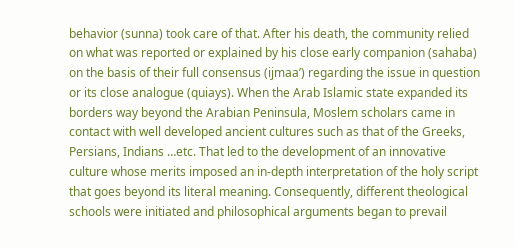behavior (sunna) took care of that. After his death, the community relied on what was reported or explained by his close early companion (sahaba) on the basis of their full consensus (ijmaa’) regarding the issue in question or its close analogue (quiays). When the Arab Islamic state expanded its borders way beyond the Arabian Peninsula, Moslem scholars came in contact with well developed ancient cultures such as that of the Greeks, Persians, Indians …etc. That led to the development of an innovative culture whose merits imposed an in-depth interpretation of the holy script that goes beyond its literal meaning. Consequently, different theological schools were initiated and philosophical arguments began to prevail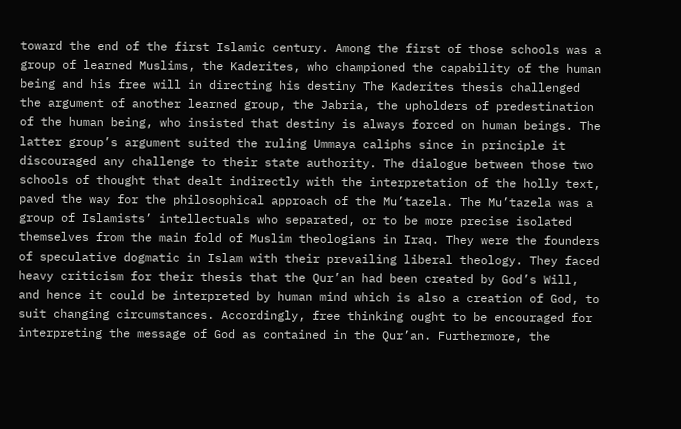toward the end of the first Islamic century. Among the first of those schools was a group of learned Muslims, the Kaderites, who championed the capability of the human being and his free will in directing his destiny The Kaderites thesis challenged the argument of another learned group, the Jabria, the upholders of predestination of the human being, who insisted that destiny is always forced on human beings. The latter group’s argument suited the ruling Ummaya caliphs since in principle it discouraged any challenge to their state authority. The dialogue between those two schools of thought that dealt indirectly with the interpretation of the holly text, paved the way for the philosophical approach of the Mu’tazela. The Mu’tazela was a group of Islamists’ intellectuals who separated, or to be more precise isolated themselves from the main fold of Muslim theologians in Iraq. They were the founders of speculative dogmatic in Islam with their prevailing liberal theology. They faced heavy criticism for their thesis that the Qur’an had been created by God’s Will, and hence it could be interpreted by human mind which is also a creation of God, to suit changing circumstances. Accordingly, free thinking ought to be encouraged for interpreting the message of God as contained in the Qur’an. Furthermore, the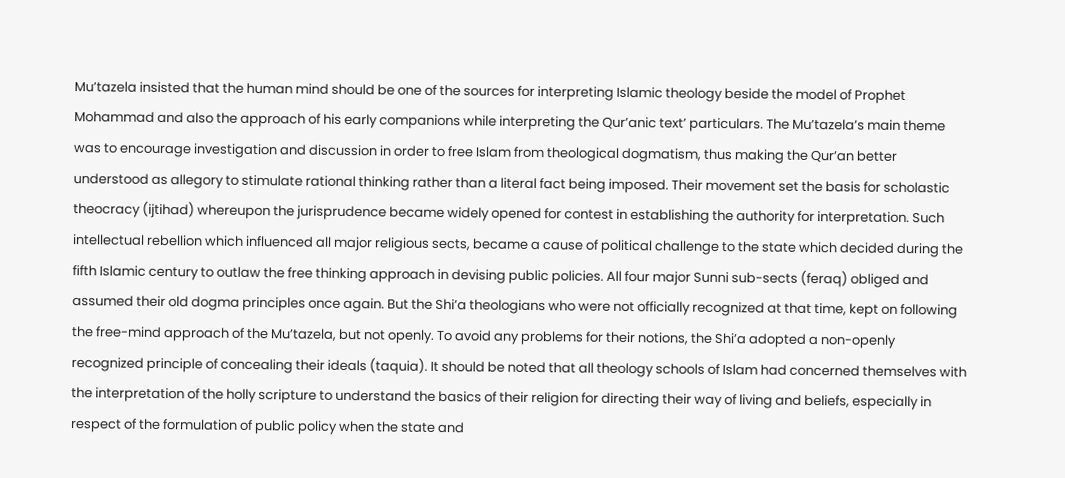Mu’tazela insisted that the human mind should be one of the sources for interpreting Islamic theology beside the model of Prophet Mohammad and also the approach of his early companions while interpreting the Qur’anic text’ particulars. The Mu’tazela’s main theme was to encourage investigation and discussion in order to free Islam from theological dogmatism, thus making the Qur’an better understood as allegory to stimulate rational thinking rather than a literal fact being imposed. Their movement set the basis for scholastic theocracy (ijtihad) whereupon the jurisprudence became widely opened for contest in establishing the authority for interpretation. Such intellectual rebellion which influenced all major religious sects, became a cause of political challenge to the state which decided during the fifth Islamic century to outlaw the free thinking approach in devising public policies. All four major Sunni sub-sects (feraq) obliged and assumed their old dogma principles once again. But the Shi’a theologians who were not officially recognized at that time, kept on following the free-mind approach of the Mu’tazela, but not openly. To avoid any problems for their notions, the Shi’a adopted a non-openly recognized principle of concealing their ideals (taquia). It should be noted that all theology schools of Islam had concerned themselves with the interpretation of the holly scripture to understand the basics of their religion for directing their way of living and beliefs, especially in respect of the formulation of public policy when the state and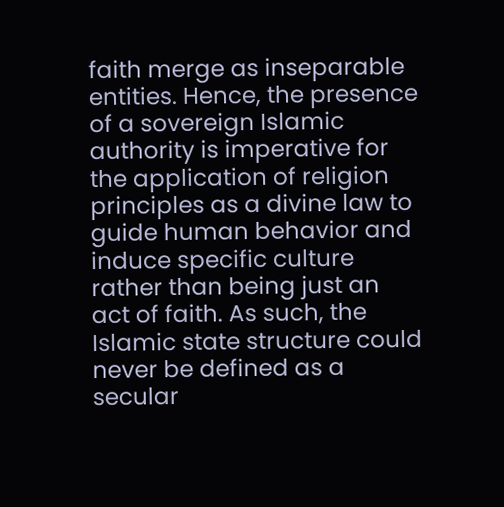faith merge as inseparable entities. Hence, the presence of a sovereign Islamic authority is imperative for the application of religion principles as a divine law to guide human behavior and induce specific culture rather than being just an act of faith. As such, the Islamic state structure could never be defined as a secular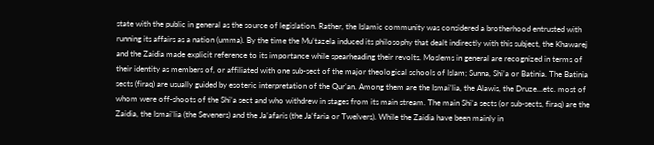state with the public in general as the source of legislation. Rather, the Islamic community was considered a brotherhood entrusted with running its affairs as a nation (umma). By the time the Mu’tazela induced its philosophy that dealt indirectly with this subject, the Khawarej and the Zaidia made explicit reference to its importance while spearheading their revolts. Moslems in general are recognized in terms of their identity as members of, or affiliated with one sub-sect of the major theological schools of Islam; Sunna, Shi’a or Batinia. The Batinia sects (firaq) are usually guided by esoteric interpretation of the Qur’an. Among them are the Ismai’lia, the Alawis, the Druze…etc. most of whom were off-shoots of the Shi’a sect and who withdrew in stages from its main stream. The main Shi’a sects (or sub-sects, firaq) are the Zaidia, the Ismai’lia (the Seveners) and the Ja’afaris (the Ja’faria or Twelvers). While the Zaidia have been mainly in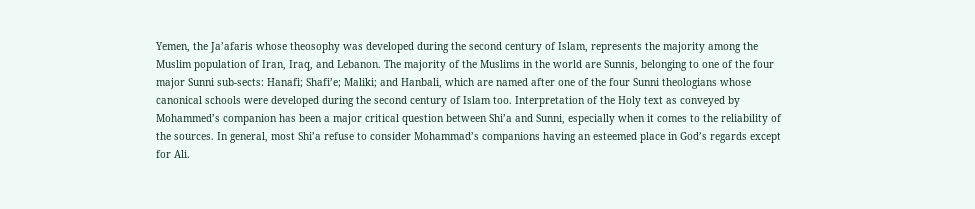Yemen, the Ja’afaris whose theosophy was developed during the second century of Islam, represents the majority among the Muslim population of Iran, Iraq, and Lebanon. The majority of the Muslims in the world are Sunnis, belonging to one of the four major Sunni sub-sects: Hanafi; Shafi’e; Maliki; and Hanbali, which are named after one of the four Sunni theologians whose canonical schools were developed during the second century of Islam too. Interpretation of the Holy text as conveyed by Mohammed’s companion has been a major critical question between Shi’a and Sunni, especially when it comes to the reliability of the sources. In general, most Shi’a refuse to consider Mohammad’s companions having an esteemed place in God’s regards except for Ali.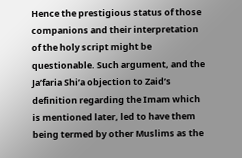Hence the prestigious status of those companions and their interpretation of the holy script might be questionable. Such argument, and the Ja’faria Shi’a objection to Zaid’s definition regarding the Imam which is mentioned later, led to have them being termed by other Muslims as the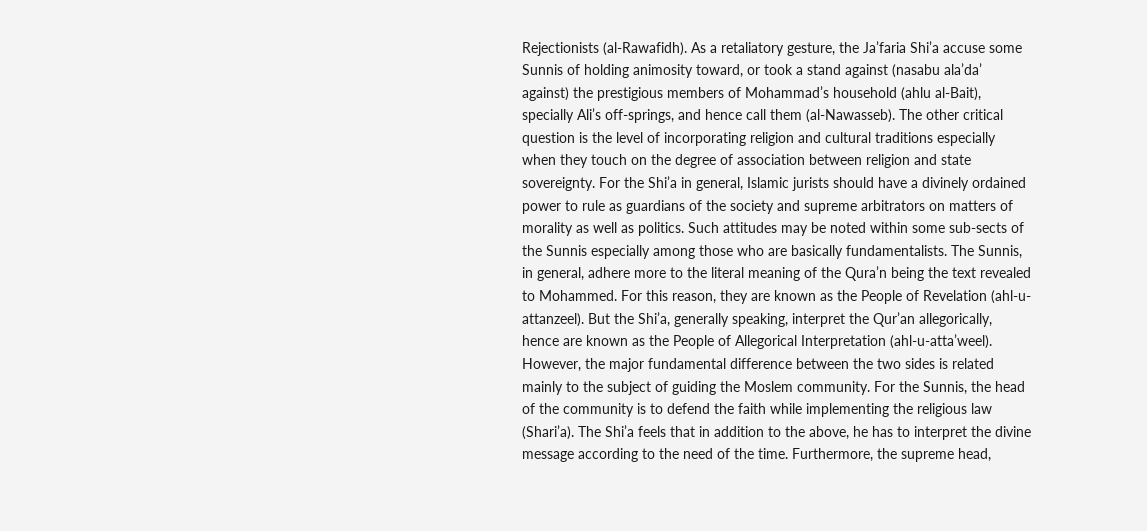Rejectionists (al-Rawafidh). As a retaliatory gesture, the Ja’faria Shi’a accuse some Sunnis of holding animosity toward, or took a stand against (nasabu ala’da’ against) the prestigious members of Mohammad’s household (ahlu al-Bait), specially Ali’s off-springs, and hence call them (al-Nawasseb). The other critical question is the level of incorporating religion and cultural traditions especially when they touch on the degree of association between religion and state sovereignty. For the Shi’a in general, Islamic jurists should have a divinely ordained power to rule as guardians of the society and supreme arbitrators on matters of morality as well as politics. Such attitudes may be noted within some sub-sects of the Sunnis especially among those who are basically fundamentalists. The Sunnis, in general, adhere more to the literal meaning of the Qura’n being the text revealed to Mohammed. For this reason, they are known as the People of Revelation (ahl-u-attanzeel). But the Shi’a, generally speaking, interpret the Qur’an allegorically, hence are known as the People of Allegorical Interpretation (ahl-u-atta’weel). However, the major fundamental difference between the two sides is related mainly to the subject of guiding the Moslem community. For the Sunnis, the head of the community is to defend the faith while implementing the religious law (Shari’a). The Shi’a feels that in addition to the above, he has to interpret the divine message according to the need of the time. Furthermore, the supreme head,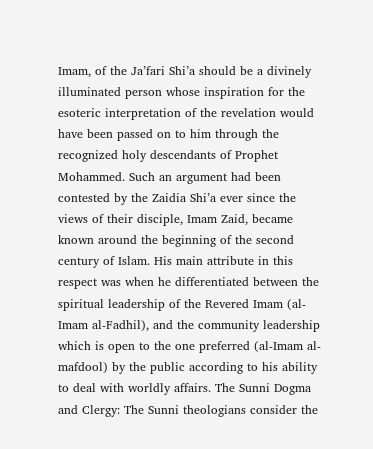Imam, of the Ja’fari Shi’a should be a divinely illuminated person whose inspiration for the esoteric interpretation of the revelation would have been passed on to him through the recognized holy descendants of Prophet Mohammed. Such an argument had been contested by the Zaidia Shi’a ever since the views of their disciple, Imam Zaid, became known around the beginning of the second century of Islam. His main attribute in this respect was when he differentiated between the spiritual leadership of the Revered Imam (al-Imam al-Fadhil), and the community leadership which is open to the one preferred (al-Imam al-mafdool) by the public according to his ability to deal with worldly affairs. The Sunni Dogma and Clergy: The Sunni theologians consider the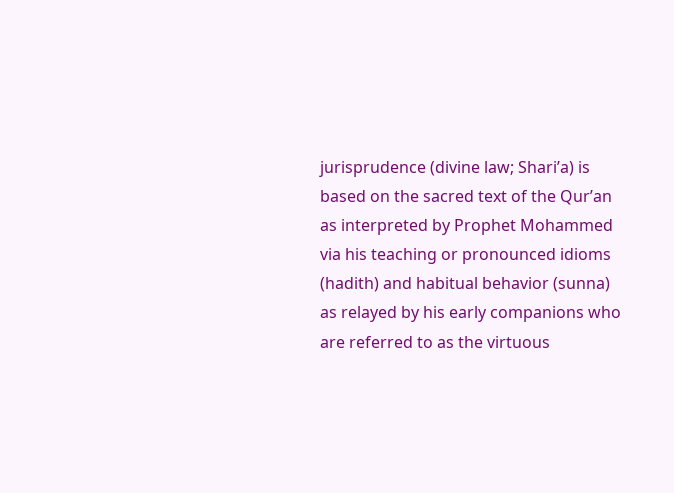jurisprudence (divine law; Shari’a) is based on the sacred text of the Qur’an as interpreted by Prophet Mohammed via his teaching or pronounced idioms (hadith) and habitual behavior (sunna) as relayed by his early companions who are referred to as the virtuous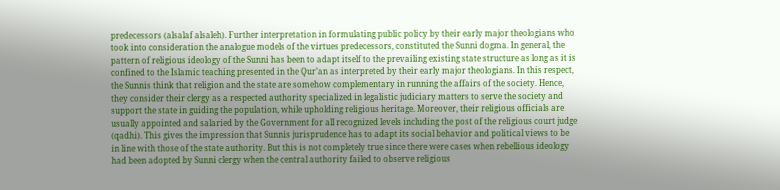predecessors (alsalaf alsaleh). Further interpretation in formulating public policy by their early major theologians who took into consideration the analogue models of the virtues predecessors, constituted the Sunni dogma. In general, the pattern of religious ideology of the Sunni has been to adapt itself to the prevailing existing state structure as long as it is confined to the Islamic teaching presented in the Qur’an as interpreted by their early major theologians. In this respect, the Sunnis think that religion and the state are somehow complementary in running the affairs of the society. Hence, they consider their clergy as a respected authority specialized in legalistic judiciary matters to serve the society and support the state in guiding the population, while upholding religious heritage. Moreover, their religious officials are usually appointed and salaried by the Government for all recognized levels including the post of the religious court judge (qadhi). This gives the impression that Sunnis jurisprudence has to adapt its social behavior and political views to be in line with those of the state authority. But this is not completely true since there were cases when rebellious ideology had been adopted by Sunni clergy when the central authority failed to observe religious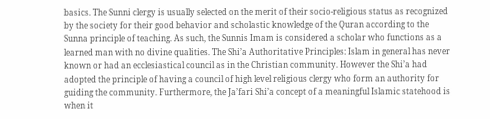basics. The Sunni clergy is usually selected on the merit of their socio-religious status as recognized by the society for their good behavior and scholastic knowledge of the Quran according to the Sunna principle of teaching. As such, the Sunnis Imam is considered a scholar who functions as a learned man with no divine qualities. The Shi’a Authoritative Principles: Islam in general has never known or had an ecclesiastical council as in the Christian community. However the Shi’a had adopted the principle of having a council of high level religious clergy who form an authority for guiding the community. Furthermore, the Ja’fari Shi’a concept of a meaningful Islamic statehood is when it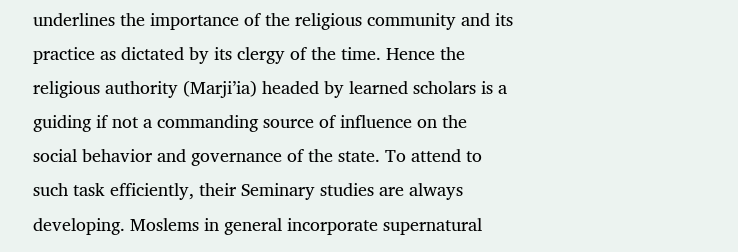underlines the importance of the religious community and its practice as dictated by its clergy of the time. Hence the religious authority (Marji’ia) headed by learned scholars is a guiding if not a commanding source of influence on the social behavior and governance of the state. To attend to such task efficiently, their Seminary studies are always developing. Moslems in general incorporate supernatural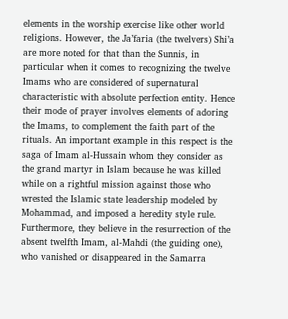elements in the worship exercise like other world religions. However, the Ja’faria (the twelvers) Shi’a are more noted for that than the Sunnis, in particular when it comes to recognizing the twelve Imams who are considered of supernatural characteristic with absolute perfection entity. Hence their mode of prayer involves elements of adoring the Imams, to complement the faith part of the rituals. An important example in this respect is the saga of Imam al-Hussain whom they consider as the grand martyr in Islam because he was killed while on a rightful mission against those who wrested the Islamic state leadership modeled by Mohammad, and imposed a heredity style rule. Furthermore, they believe in the resurrection of the absent twelfth Imam, al-Mahdi (the guiding one), who vanished or disappeared in the Samarra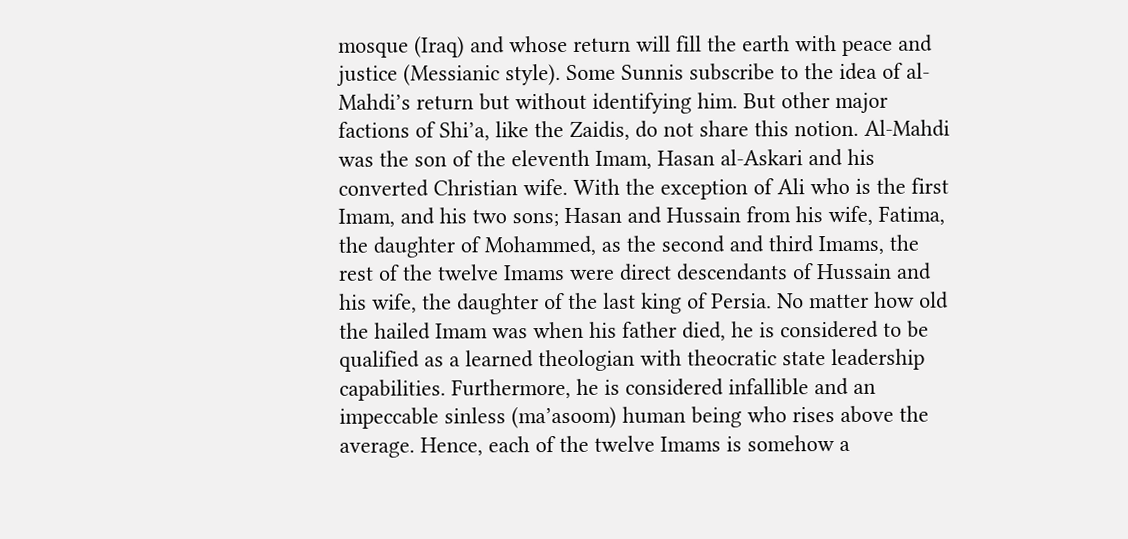mosque (Iraq) and whose return will fill the earth with peace and justice (Messianic style). Some Sunnis subscribe to the idea of al-Mahdi’s return but without identifying him. But other major factions of Shi’a, like the Zaidis, do not share this notion. Al-Mahdi was the son of the eleventh Imam, Hasan al-Askari and his converted Christian wife. With the exception of Ali who is the first Imam, and his two sons; Hasan and Hussain from his wife, Fatima, the daughter of Mohammed, as the second and third Imams, the rest of the twelve Imams were direct descendants of Hussain and his wife, the daughter of the last king of Persia. No matter how old the hailed Imam was when his father died, he is considered to be qualified as a learned theologian with theocratic state leadership capabilities. Furthermore, he is considered infallible and an impeccable sinless (ma’asoom) human being who rises above the average. Hence, each of the twelve Imams is somehow a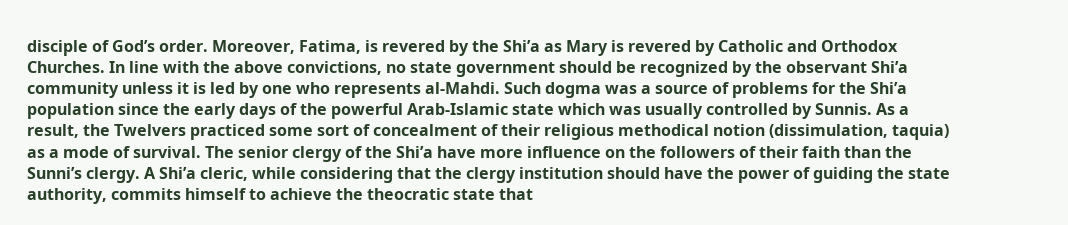disciple of God’s order. Moreover, Fatima, is revered by the Shi’a as Mary is revered by Catholic and Orthodox Churches. In line with the above convictions, no state government should be recognized by the observant Shi’a community unless it is led by one who represents al-Mahdi. Such dogma was a source of problems for the Shi’a population since the early days of the powerful Arab-Islamic state which was usually controlled by Sunnis. As a result, the Twelvers practiced some sort of concealment of their religious methodical notion (dissimulation, taquia) as a mode of survival. The senior clergy of the Shi’a have more influence on the followers of their faith than the Sunni’s clergy. A Shi’a cleric, while considering that the clergy institution should have the power of guiding the state authority, commits himself to achieve the theocratic state that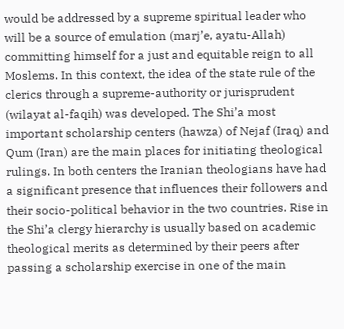would be addressed by a supreme spiritual leader who will be a source of emulation (marj’e, ayatu-Allah) committing himself for a just and equitable reign to all Moslems. In this context, the idea of the state rule of the clerics through a supreme-authority or jurisprudent (wilayat al-faqih) was developed. The Shi’a most important scholarship centers (hawza) of Nejaf (Iraq) and Qum (Iran) are the main places for initiating theological rulings. In both centers the Iranian theologians have had a significant presence that influences their followers and their socio-political behavior in the two countries. Rise in the Shi’a clergy hierarchy is usually based on academic theological merits as determined by their peers after passing a scholarship exercise in one of the main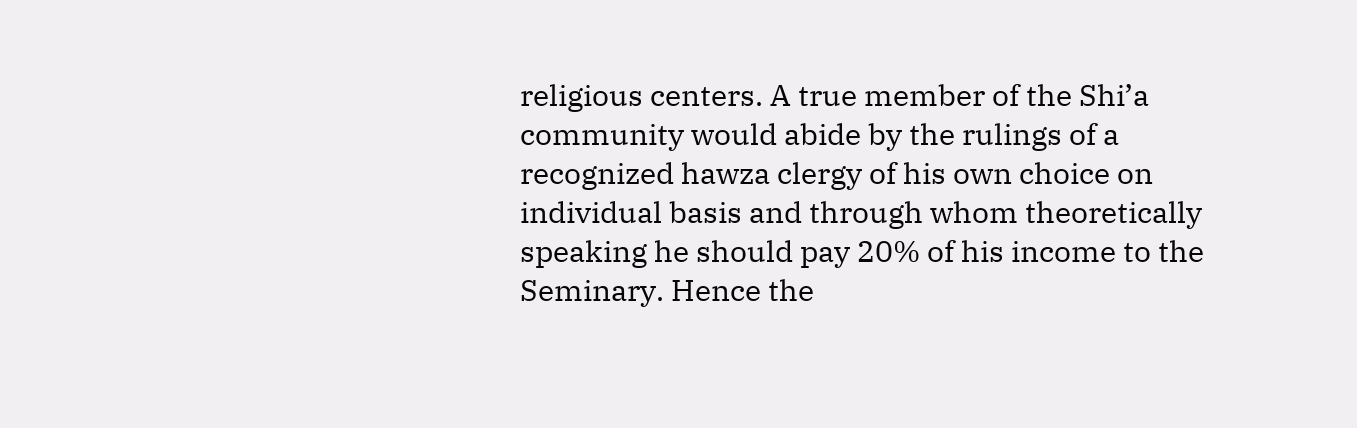religious centers. A true member of the Shi’a community would abide by the rulings of a recognized hawza clergy of his own choice on individual basis and through whom theoretically speaking he should pay 20% of his income to the Seminary. Hence the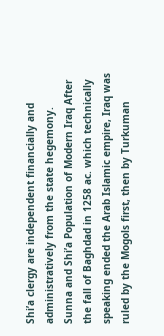Shi’a clergy are independent financially and administratively from the state hegemony. Sunna and Shi’a Population of Modern Iraq After the fall of Baghdad in 1258 ac. which technically speaking ended the Arab Islamic empire, Iraq was ruled by the Mogols first, then by Turkuman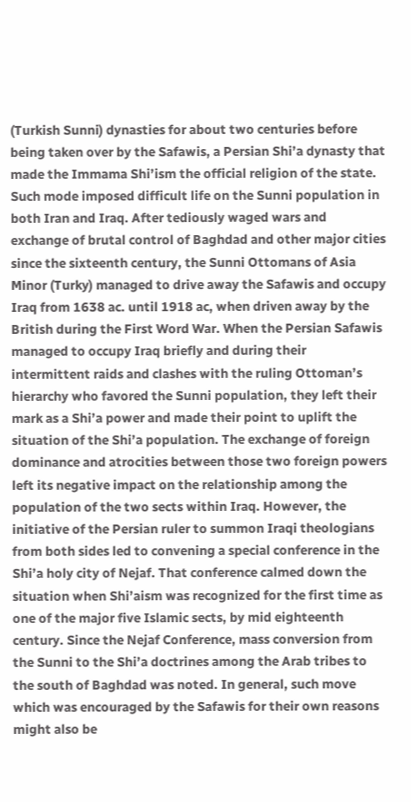(Turkish Sunni) dynasties for about two centuries before being taken over by the Safawis, a Persian Shi’a dynasty that made the Immama Shi’ism the official religion of the state. Such mode imposed difficult life on the Sunni population in both Iran and Iraq. After tediously waged wars and exchange of brutal control of Baghdad and other major cities since the sixteenth century, the Sunni Ottomans of Asia Minor (Turky) managed to drive away the Safawis and occupy Iraq from 1638 ac. until 1918 ac, when driven away by the British during the First Word War. When the Persian Safawis managed to occupy Iraq briefly and during their intermittent raids and clashes with the ruling Ottoman’s hierarchy who favored the Sunni population, they left their mark as a Shi’a power and made their point to uplift the situation of the Shi’a population. The exchange of foreign dominance and atrocities between those two foreign powers left its negative impact on the relationship among the population of the two sects within Iraq. However, the initiative of the Persian ruler to summon Iraqi theologians from both sides led to convening a special conference in the Shi’a holy city of Nejaf. That conference calmed down the situation when Shi’aism was recognized for the first time as one of the major five Islamic sects, by mid eighteenth century. Since the Nejaf Conference, mass conversion from the Sunni to the Shi’a doctrines among the Arab tribes to the south of Baghdad was noted. In general, such move which was encouraged by the Safawis for their own reasons might also be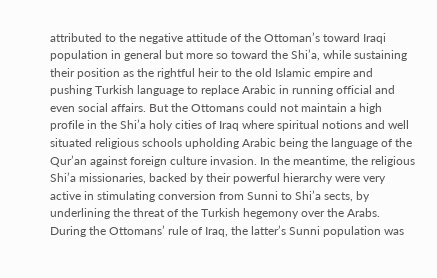attributed to the negative attitude of the Ottoman’s toward Iraqi population in general but more so toward the Shi’a, while sustaining their position as the rightful heir to the old Islamic empire and pushing Turkish language to replace Arabic in running official and even social affairs. But the Ottomans could not maintain a high profile in the Shi’a holy cities of Iraq where spiritual notions and well situated religious schools upholding Arabic being the language of the Qur’an against foreign culture invasion. In the meantime, the religious Shi’a missionaries, backed by their powerful hierarchy were very active in stimulating conversion from Sunni to Shi’a sects, by underlining the threat of the Turkish hegemony over the Arabs. During the Ottomans’ rule of Iraq, the latter’s Sunni population was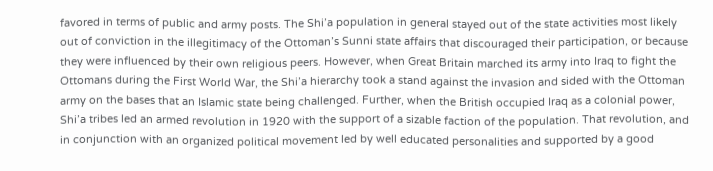favored in terms of public and army posts. The Shi’a population in general stayed out of the state activities most likely out of conviction in the illegitimacy of the Ottoman’s Sunni state affairs that discouraged their participation, or because they were influenced by their own religious peers. However, when Great Britain marched its army into Iraq to fight the Ottomans during the First World War, the Shi’a hierarchy took a stand against the invasion and sided with the Ottoman army on the bases that an Islamic state being challenged. Further, when the British occupied Iraq as a colonial power, Shi’a tribes led an armed revolution in 1920 with the support of a sizable faction of the population. That revolution, and in conjunction with an organized political movement led by well educated personalities and supported by a good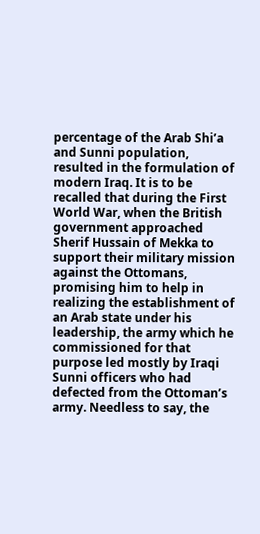percentage of the Arab Shi’a and Sunni population, resulted in the formulation of modern Iraq. It is to be recalled that during the First World War, when the British government approached Sherif Hussain of Mekka to support their military mission against the Ottomans, promising him to help in realizing the establishment of an Arab state under his leadership, the army which he commissioned for that purpose led mostly by Iraqi Sunni officers who had defected from the Ottoman’s army. Needless to say, the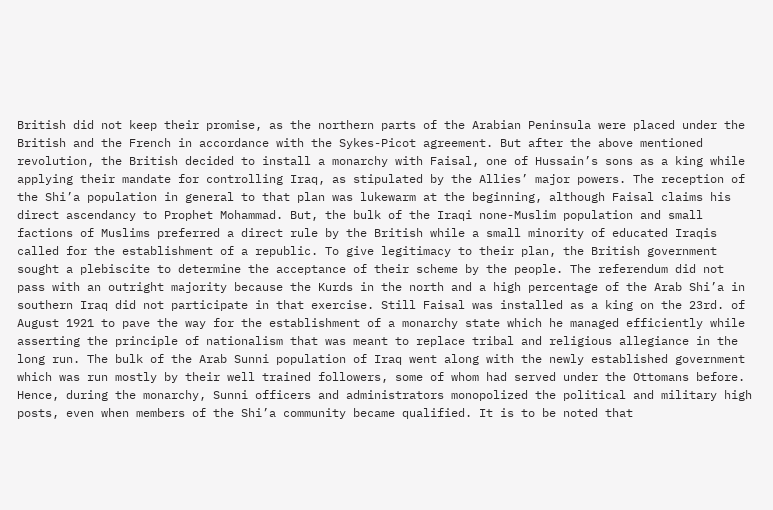British did not keep their promise, as the northern parts of the Arabian Peninsula were placed under the British and the French in accordance with the Sykes-Picot agreement. But after the above mentioned revolution, the British decided to install a monarchy with Faisal, one of Hussain’s sons as a king while applying their mandate for controlling Iraq, as stipulated by the Allies’ major powers. The reception of the Shi’a population in general to that plan was lukewarm at the beginning, although Faisal claims his direct ascendancy to Prophet Mohammad. But, the bulk of the Iraqi none-Muslim population and small factions of Muslims preferred a direct rule by the British while a small minority of educated Iraqis called for the establishment of a republic. To give legitimacy to their plan, the British government sought a plebiscite to determine the acceptance of their scheme by the people. The referendum did not pass with an outright majority because the Kurds in the north and a high percentage of the Arab Shi’a in southern Iraq did not participate in that exercise. Still Faisal was installed as a king on the 23rd. of August 1921 to pave the way for the establishment of a monarchy state which he managed efficiently while asserting the principle of nationalism that was meant to replace tribal and religious allegiance in the long run. The bulk of the Arab Sunni population of Iraq went along with the newly established government which was run mostly by their well trained followers, some of whom had served under the Ottomans before. Hence, during the monarchy, Sunni officers and administrators monopolized the political and military high posts, even when members of the Shi’a community became qualified. It is to be noted that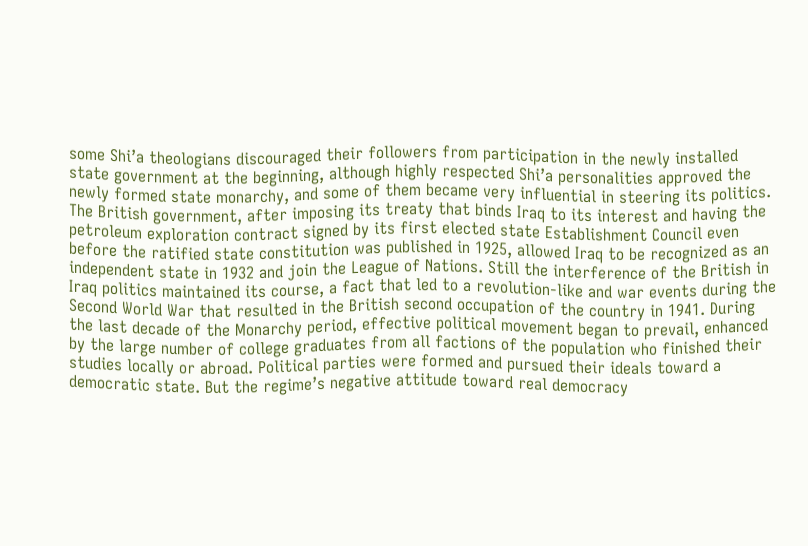some Shi’a theologians discouraged their followers from participation in the newly installed state government at the beginning, although highly respected Shi’a personalities approved the newly formed state monarchy, and some of them became very influential in steering its politics. The British government, after imposing its treaty that binds Iraq to its interest and having the petroleum exploration contract signed by its first elected state Establishment Council even before the ratified state constitution was published in 1925, allowed Iraq to be recognized as an independent state in 1932 and join the League of Nations. Still the interference of the British in Iraq politics maintained its course, a fact that led to a revolution-like and war events during the Second World War that resulted in the British second occupation of the country in 1941. During the last decade of the Monarchy period, effective political movement began to prevail, enhanced by the large number of college graduates from all factions of the population who finished their studies locally or abroad. Political parties were formed and pursued their ideals toward a democratic state. But the regime’s negative attitude toward real democracy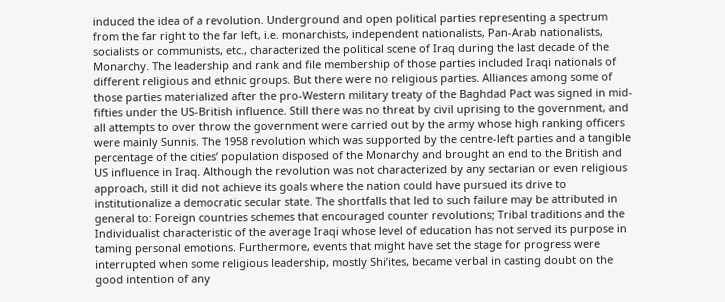induced the idea of a revolution. Underground and open political parties representing a spectrum from the far right to the far left, i.e. monarchists, independent nationalists, Pan-Arab nationalists, socialists or communists, etc., characterized the political scene of Iraq during the last decade of the Monarchy. The leadership and rank and file membership of those parties included Iraqi nationals of different religious and ethnic groups. But there were no religious parties. Alliances among some of those parties materialized after the pro-Western military treaty of the Baghdad Pact was signed in mid-fifties under the US-British influence. Still there was no threat by civil uprising to the government, and all attempts to over throw the government were carried out by the army whose high ranking officers were mainly Sunnis. The 1958 revolution which was supported by the centre-left parties and a tangible percentage of the cities’ population disposed of the Monarchy and brought an end to the British and US influence in Iraq. Although the revolution was not characterized by any sectarian or even religious approach, still it did not achieve its goals where the nation could have pursued its drive to institutionalize a democratic secular state. The shortfalls that led to such failure may be attributed in general to: Foreign countries schemes that encouraged counter revolutions; Tribal traditions and the Individualist characteristic of the average Iraqi whose level of education has not served its purpose in taming personal emotions. Furthermore, events that might have set the stage for progress were interrupted when some religious leadership, mostly Shi’ites, became verbal in casting doubt on the good intention of any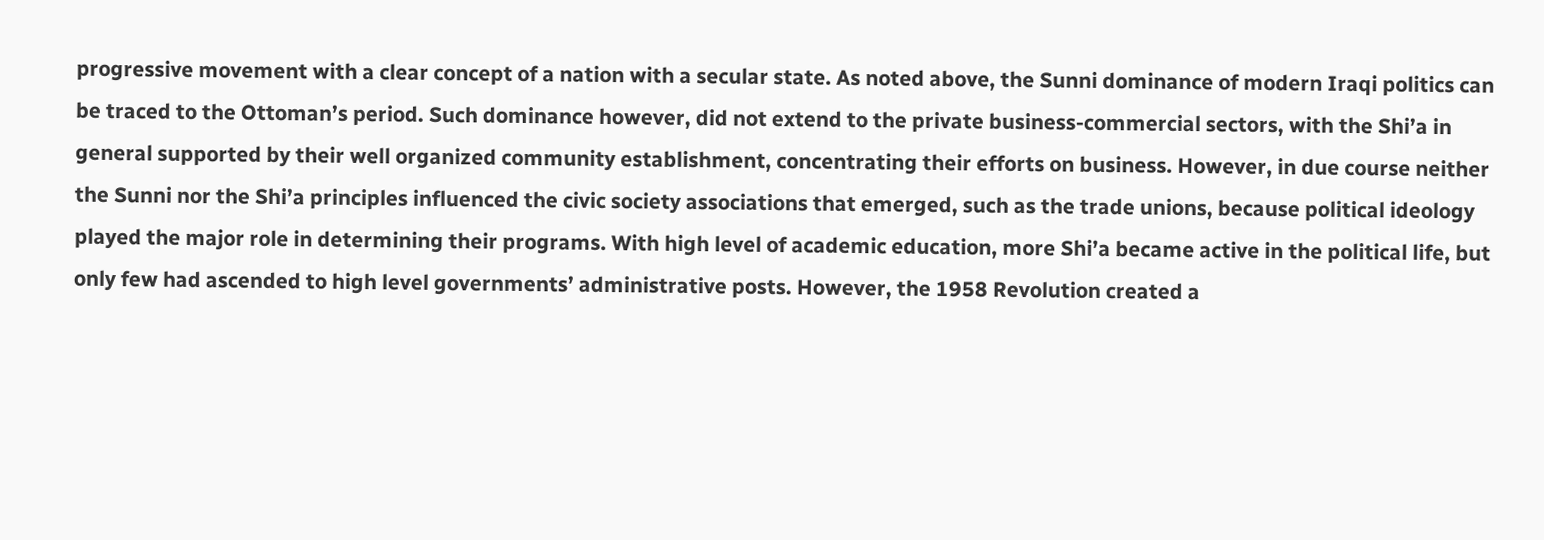progressive movement with a clear concept of a nation with a secular state. As noted above, the Sunni dominance of modern Iraqi politics can be traced to the Ottoman’s period. Such dominance however, did not extend to the private business-commercial sectors, with the Shi’a in general supported by their well organized community establishment, concentrating their efforts on business. However, in due course neither the Sunni nor the Shi’a principles influenced the civic society associations that emerged, such as the trade unions, because political ideology played the major role in determining their programs. With high level of academic education, more Shi’a became active in the political life, but only few had ascended to high level governments’ administrative posts. However, the 1958 Revolution created a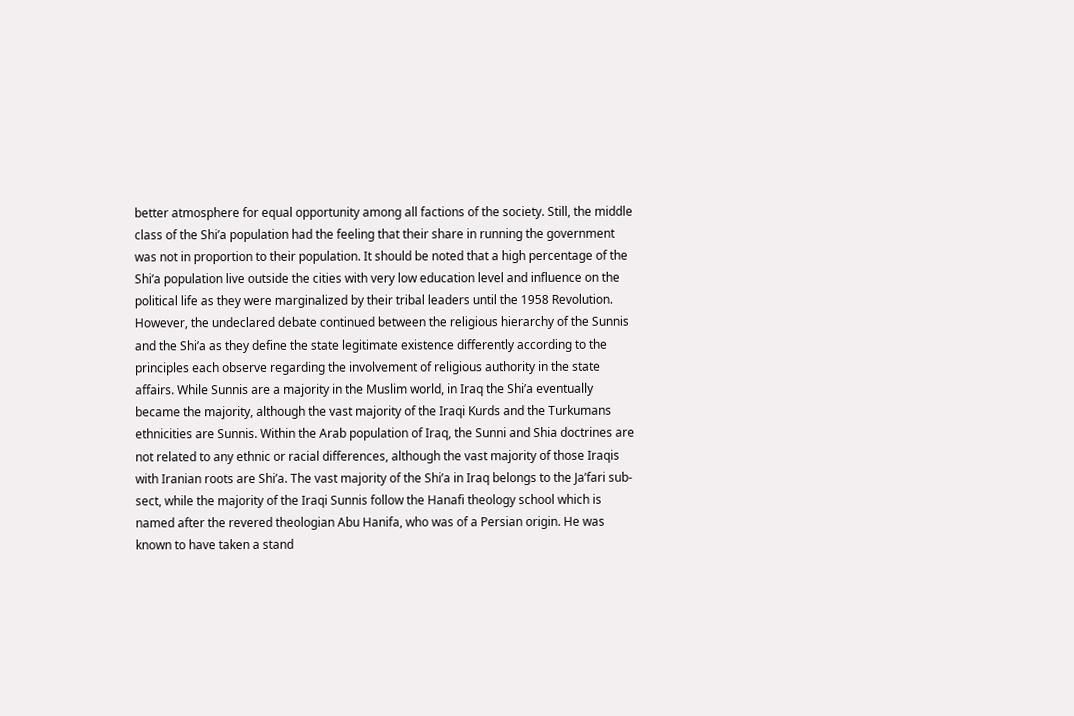better atmosphere for equal opportunity among all factions of the society. Still, the middle class of the Shi’a population had the feeling that their share in running the government was not in proportion to their population. It should be noted that a high percentage of the Shi’a population live outside the cities with very low education level and influence on the political life as they were marginalized by their tribal leaders until the 1958 Revolution. However, the undeclared debate continued between the religious hierarchy of the Sunnis and the Shi’a as they define the state legitimate existence differently according to the principles each observe regarding the involvement of religious authority in the state affairs. While Sunnis are a majority in the Muslim world, in Iraq the Shi’a eventually became the majority, although the vast majority of the Iraqi Kurds and the Turkumans ethnicities are Sunnis. Within the Arab population of Iraq, the Sunni and Shia doctrines are not related to any ethnic or racial differences, although the vast majority of those Iraqis with Iranian roots are Shi’a. The vast majority of the Shi’a in Iraq belongs to the Ja’fari sub-sect, while the majority of the Iraqi Sunnis follow the Hanafi theology school which is named after the revered theologian Abu Hanifa, who was of a Persian origin. He was known to have taken a stand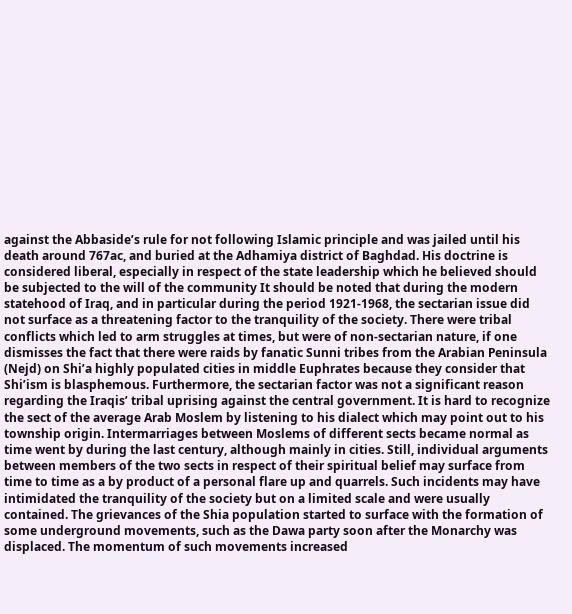against the Abbaside’s rule for not following Islamic principle and was jailed until his death around 767ac, and buried at the Adhamiya district of Baghdad. His doctrine is considered liberal, especially in respect of the state leadership which he believed should be subjected to the will of the community It should be noted that during the modern statehood of Iraq, and in particular during the period 1921-1968, the sectarian issue did not surface as a threatening factor to the tranquility of the society. There were tribal conflicts which led to arm struggles at times, but were of non-sectarian nature, if one dismisses the fact that there were raids by fanatic Sunni tribes from the Arabian Peninsula (Nejd) on Shi’a highly populated cities in middle Euphrates because they consider that Shi’ism is blasphemous. Furthermore, the sectarian factor was not a significant reason regarding the Iraqis’ tribal uprising against the central government. It is hard to recognize the sect of the average Arab Moslem by listening to his dialect which may point out to his township origin. Intermarriages between Moslems of different sects became normal as time went by during the last century, although mainly in cities. Still, individual arguments between members of the two sects in respect of their spiritual belief may surface from time to time as a by product of a personal flare up and quarrels. Such incidents may have intimidated the tranquility of the society but on a limited scale and were usually contained. The grievances of the Shia population started to surface with the formation of some underground movements, such as the Dawa party soon after the Monarchy was displaced. The momentum of such movements increased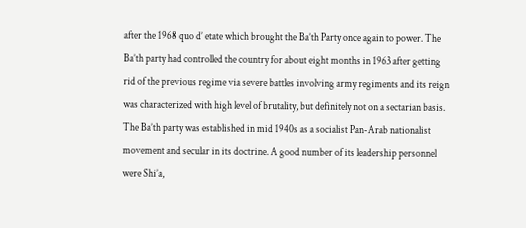after the 1968 quo d’ etate which brought the Ba’th Party once again to power. The Ba’th party had controlled the country for about eight months in 1963 after getting rid of the previous regime via severe battles involving army regiments and its reign was characterized with high level of brutality, but definitely not on a sectarian basis. The Ba’th party was established in mid 1940s as a socialist Pan-Arab nationalist movement and secular in its doctrine. A good number of its leadership personnel were Shi’a,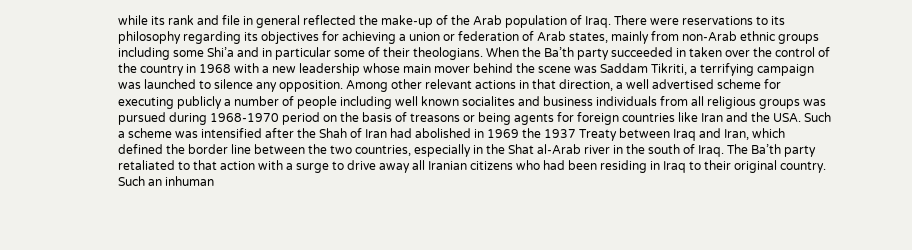while its rank and file in general reflected the make-up of the Arab population of Iraq. There were reservations to its philosophy regarding its objectives for achieving a union or federation of Arab states, mainly from non-Arab ethnic groups including some Shi’a and in particular some of their theologians. When the Ba’th party succeeded in taken over the control of the country in 1968 with a new leadership whose main mover behind the scene was Saddam Tikriti, a terrifying campaign was launched to silence any opposition. Among other relevant actions in that direction, a well advertised scheme for executing publicly a number of people including well known socialites and business individuals from all religious groups was pursued during 1968-1970 period on the basis of treasons or being agents for foreign countries like Iran and the USA. Such a scheme was intensified after the Shah of Iran had abolished in 1969 the 1937 Treaty between Iraq and Iran, which defined the border line between the two countries, especially in the Shat al-Arab river in the south of Iraq. The Ba’th party retaliated to that action with a surge to drive away all Iranian citizens who had been residing in Iraq to their original country. Such an inhuman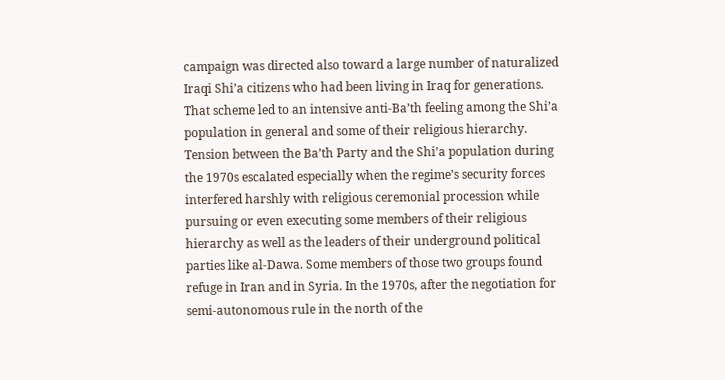campaign was directed also toward a large number of naturalized Iraqi Shi’a citizens who had been living in Iraq for generations. That scheme led to an intensive anti-Ba’th feeling among the Shi’a population in general and some of their religious hierarchy. Tension between the Ba’th Party and the Shi’a population during the 1970s escalated especially when the regime’s security forces interfered harshly with religious ceremonial procession while pursuing or even executing some members of their religious hierarchy as well as the leaders of their underground political parties like al-Dawa. Some members of those two groups found refuge in Iran and in Syria. In the 1970s, after the negotiation for semi-autonomous rule in the north of the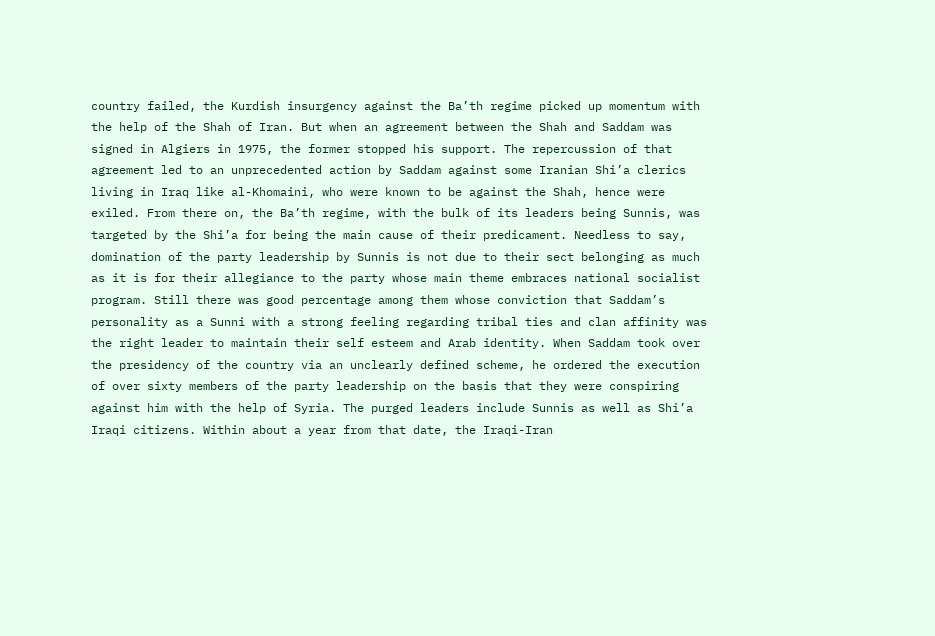country failed, the Kurdish insurgency against the Ba’th regime picked up momentum with the help of the Shah of Iran. But when an agreement between the Shah and Saddam was signed in Algiers in 1975, the former stopped his support. The repercussion of that agreement led to an unprecedented action by Saddam against some Iranian Shi’a clerics living in Iraq like al-Khomaini, who were known to be against the Shah, hence were exiled. From there on, the Ba’th regime, with the bulk of its leaders being Sunnis, was targeted by the Shi’a for being the main cause of their predicament. Needless to say, domination of the party leadership by Sunnis is not due to their sect belonging as much as it is for their allegiance to the party whose main theme embraces national socialist program. Still there was good percentage among them whose conviction that Saddam’s personality as a Sunni with a strong feeling regarding tribal ties and clan affinity was the right leader to maintain their self esteem and Arab identity. When Saddam took over the presidency of the country via an unclearly defined scheme, he ordered the execution of over sixty members of the party leadership on the basis that they were conspiring against him with the help of Syria. The purged leaders include Sunnis as well as Shi’a Iraqi citizens. Within about a year from that date, the Iraqi-Iran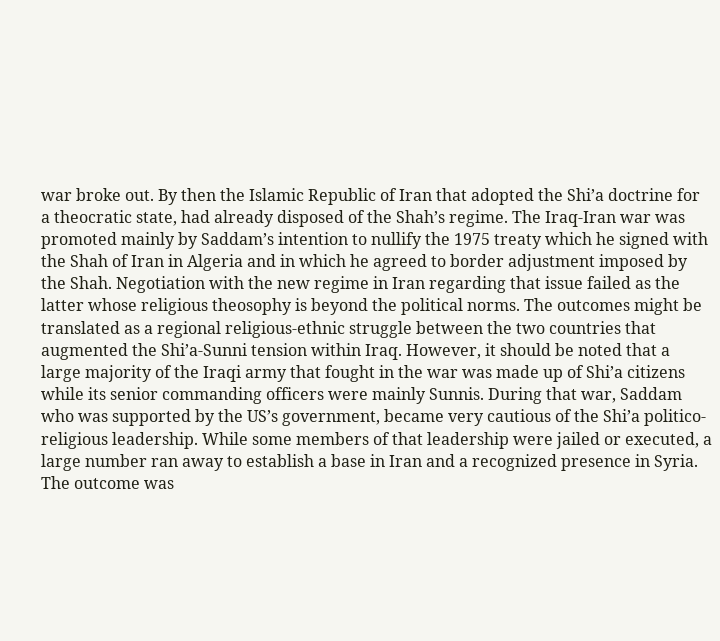war broke out. By then the Islamic Republic of Iran that adopted the Shi’a doctrine for a theocratic state, had already disposed of the Shah’s regime. The Iraq-Iran war was promoted mainly by Saddam’s intention to nullify the 1975 treaty which he signed with the Shah of Iran in Algeria and in which he agreed to border adjustment imposed by the Shah. Negotiation with the new regime in Iran regarding that issue failed as the latter whose religious theosophy is beyond the political norms. The outcomes might be translated as a regional religious-ethnic struggle between the two countries that augmented the Shi’a-Sunni tension within Iraq. However, it should be noted that a large majority of the Iraqi army that fought in the war was made up of Shi’a citizens while its senior commanding officers were mainly Sunnis. During that war, Saddam who was supported by the US’s government, became very cautious of the Shi’a politico-religious leadership. While some members of that leadership were jailed or executed, a large number ran away to establish a base in Iran and a recognized presence in Syria. The outcome was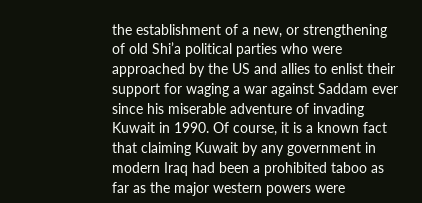the establishment of a new, or strengthening of old Shi’a political parties who were approached by the US and allies to enlist their support for waging a war against Saddam ever since his miserable adventure of invading Kuwait in 1990. Of course, it is a known fact that claiming Kuwait by any government in modern Iraq had been a prohibited taboo as far as the major western powers were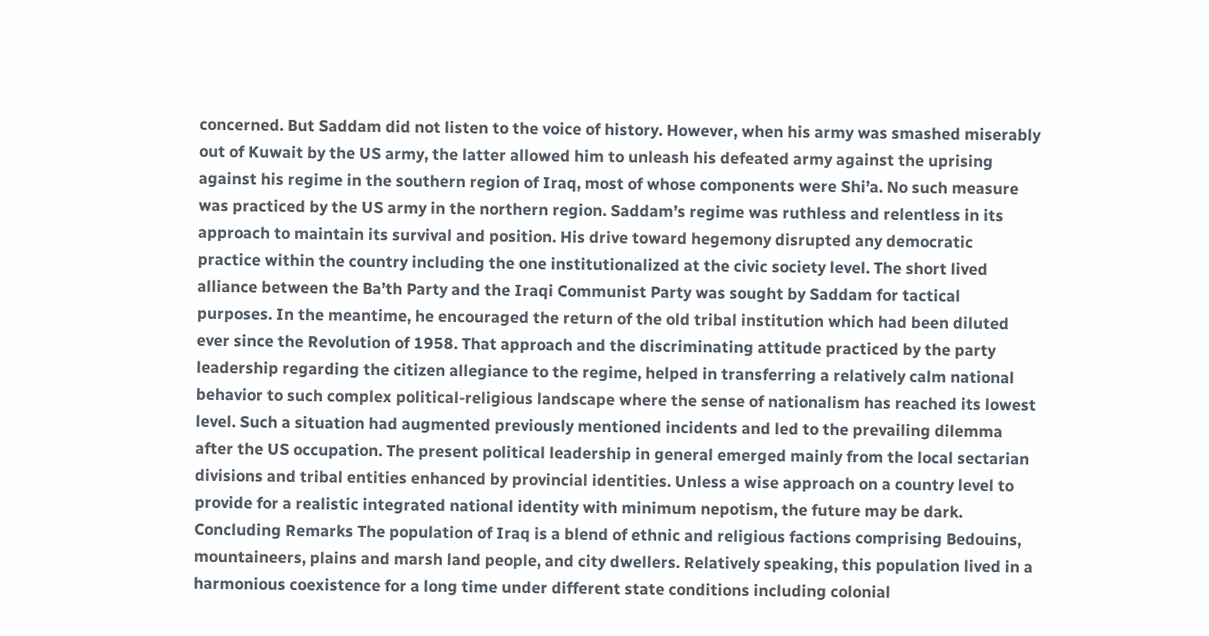concerned. But Saddam did not listen to the voice of history. However, when his army was smashed miserably out of Kuwait by the US army, the latter allowed him to unleash his defeated army against the uprising against his regime in the southern region of Iraq, most of whose components were Shi’a. No such measure was practiced by the US army in the northern region. Saddam’s regime was ruthless and relentless in its approach to maintain its survival and position. His drive toward hegemony disrupted any democratic practice within the country including the one institutionalized at the civic society level. The short lived alliance between the Ba’th Party and the Iraqi Communist Party was sought by Saddam for tactical purposes. In the meantime, he encouraged the return of the old tribal institution which had been diluted ever since the Revolution of 1958. That approach and the discriminating attitude practiced by the party leadership regarding the citizen allegiance to the regime, helped in transferring a relatively calm national behavior to such complex political-religious landscape where the sense of nationalism has reached its lowest level. Such a situation had augmented previously mentioned incidents and led to the prevailing dilemma after the US occupation. The present political leadership in general emerged mainly from the local sectarian divisions and tribal entities enhanced by provincial identities. Unless a wise approach on a country level to provide for a realistic integrated national identity with minimum nepotism, the future may be dark. Concluding Remarks The population of Iraq is a blend of ethnic and religious factions comprising Bedouins, mountaineers, plains and marsh land people, and city dwellers. Relatively speaking, this population lived in a harmonious coexistence for a long time under different state conditions including colonial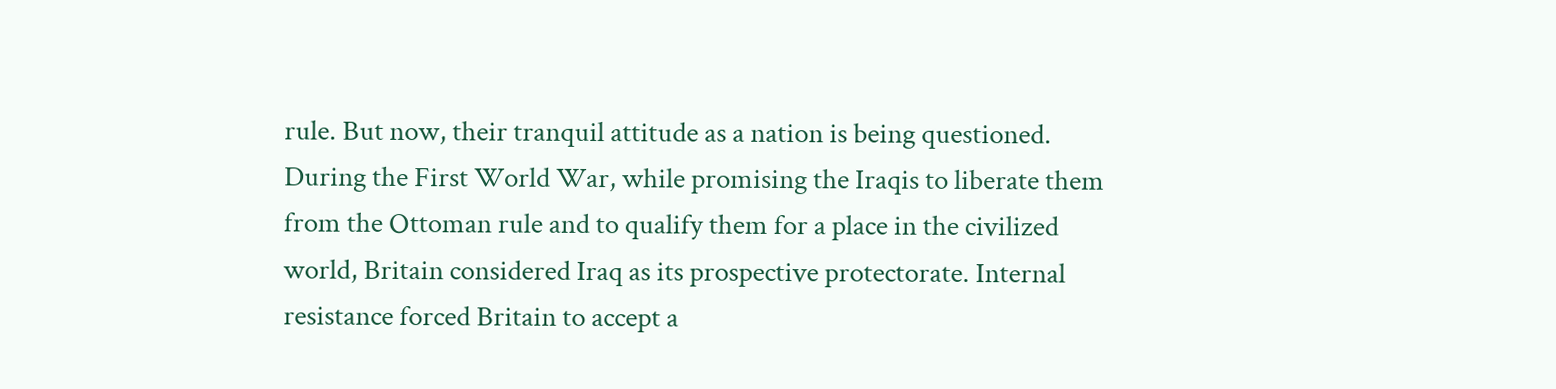rule. But now, their tranquil attitude as a nation is being questioned. During the First World War, while promising the Iraqis to liberate them from the Ottoman rule and to qualify them for a place in the civilized world, Britain considered Iraq as its prospective protectorate. Internal resistance forced Britain to accept a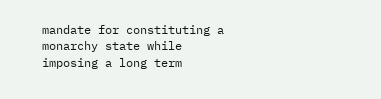mandate for constituting a monarchy state while imposing a long term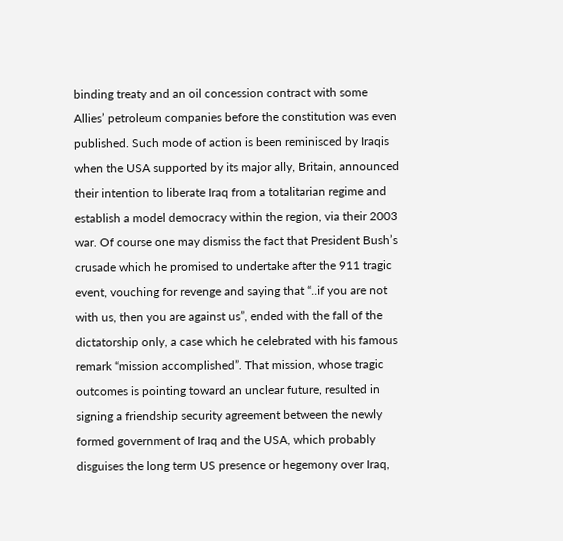binding treaty and an oil concession contract with some Allies’ petroleum companies before the constitution was even published. Such mode of action is been reminisced by Iraqis when the USA supported by its major ally, Britain, announced their intention to liberate Iraq from a totalitarian regime and establish a model democracy within the region, via their 2003 war. Of course one may dismiss the fact that President Bush’s crusade which he promised to undertake after the 911 tragic event, vouching for revenge and saying that “..if you are not with us, then you are against us”, ended with the fall of the dictatorship only, a case which he celebrated with his famous remark “mission accomplished”. That mission, whose tragic outcomes is pointing toward an unclear future, resulted in signing a friendship security agreement between the newly formed government of Iraq and the USA, which probably disguises the long term US presence or hegemony over Iraq,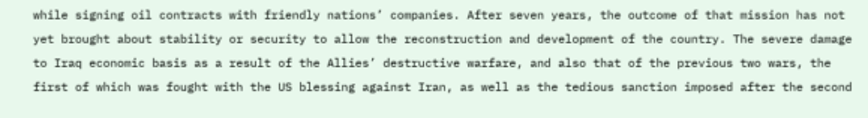while signing oil contracts with friendly nations’ companies. After seven years, the outcome of that mission has not yet brought about stability or security to allow the reconstruction and development of the country. The severe damage to Iraq economic basis as a result of the Allies’ destructive warfare, and also that of the previous two wars, the first of which was fought with the US blessing against Iran, as well as the tedious sanction imposed after the second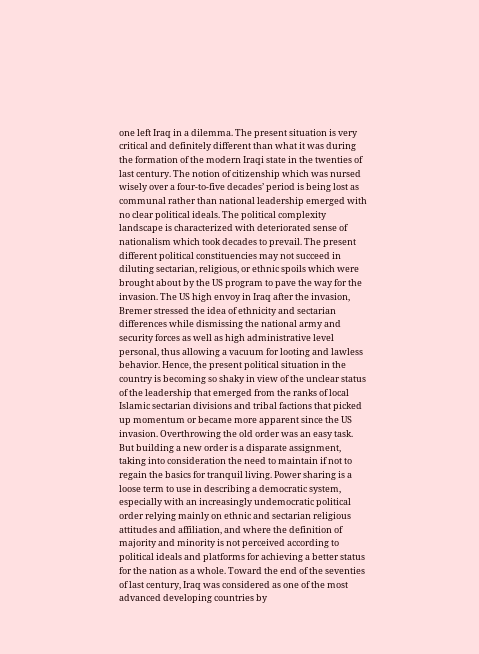one left Iraq in a dilemma. The present situation is very critical and definitely different than what it was during the formation of the modern Iraqi state in the twenties of last century. The notion of citizenship which was nursed wisely over a four-to-five decades’ period is being lost as communal rather than national leadership emerged with no clear political ideals. The political complexity landscape is characterized with deteriorated sense of nationalism which took decades to prevail. The present different political constituencies may not succeed in diluting sectarian, religious, or ethnic spoils which were brought about by the US program to pave the way for the invasion. The US high envoy in Iraq after the invasion, Bremer stressed the idea of ethnicity and sectarian differences while dismissing the national army and security forces as well as high administrative level personal, thus allowing a vacuum for looting and lawless behavior. Hence, the present political situation in the country is becoming so shaky in view of the unclear status of the leadership that emerged from the ranks of local Islamic sectarian divisions and tribal factions that picked up momentum or became more apparent since the US invasion. Overthrowing the old order was an easy task. But building a new order is a disparate assignment, taking into consideration the need to maintain if not to regain the basics for tranquil living. Power sharing is a loose term to use in describing a democratic system, especially with an increasingly undemocratic political order relying mainly on ethnic and sectarian religious attitudes and affiliation, and where the definition of majority and minority is not perceived according to political ideals and platforms for achieving a better status for the nation as a whole. Toward the end of the seventies of last century, Iraq was considered as one of the most advanced developing countries by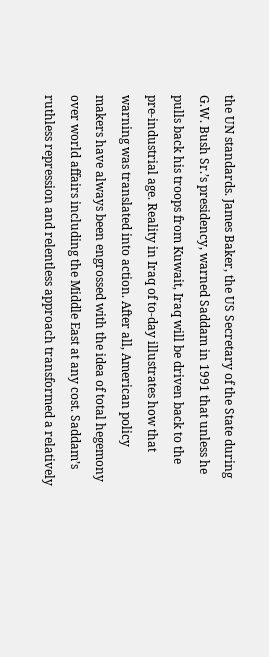the UN standards. James Baker, the US Secretary of the State during G.W. Bush Sr.’s presidency, warned Saddam in 1991 that unless he pulls back his troops from Kuwait, Iraq will be driven back to the pre-industrial age. Reality in Iraq of to-day illustrates how that warning was translated into action. After all, American policy makers have always been engrossed with the idea of total hegemony over world affairs including the Middle East at any cost. Saddam’s ruthless repression and relentless approach transformed a relatively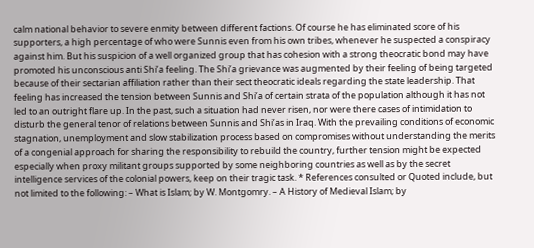calm national behavior to severe enmity between different factions. Of course he has eliminated score of his supporters, a high percentage of who were Sunnis even from his own tribes, whenever he suspected a conspiracy against him. But his suspicion of a well organized group that has cohesion with a strong theocratic bond may have promoted his unconscious anti Shi’a feeling. The Shi’a grievance was augmented by their feeling of being targeted because of their sectarian affiliation rather than their sect theocratic ideals regarding the state leadership. That feeling has increased the tension between Sunnis and Shi’a of certain strata of the population although it has not led to an outright flare up. In the past, such a situation had never risen, nor were there cases of intimidation to disturb the general tenor of relations between Sunnis and Shi’as in Iraq. With the prevailing conditions of economic stagnation, unemployment and slow stabilization process based on compromises without understanding the merits of a congenial approach for sharing the responsibility to rebuild the country, further tension might be expected especially when proxy militant groups supported by some neighboring countries as well as by the secret intelligence services of the colonial powers, keep on their tragic task. * References consulted or Quoted include, but not limited to the following: – What is Islam; by W. Montgomry. – A History of Medieval Islam; by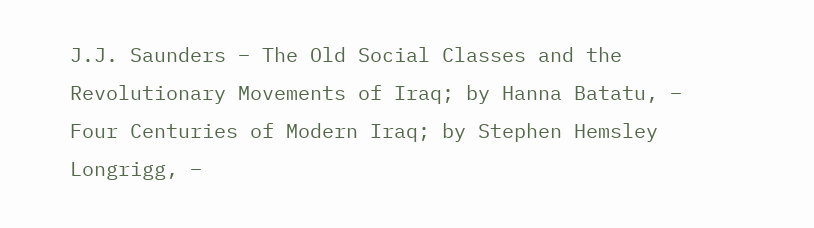J.J. Saunders – The Old Social Classes and the Revolutionary Movements of Iraq; by Hanna Batatu, – Four Centuries of Modern Iraq; by Stephen Hemsley Longrigg, –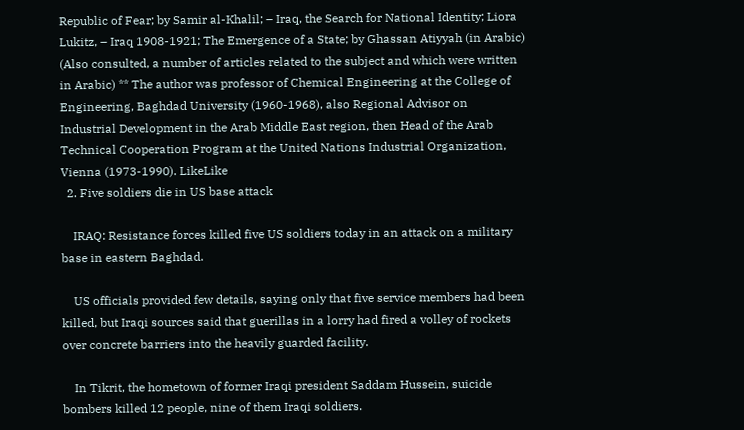Republic of Fear; by Samir al-Khalil; – Iraq, the Search for National Identity; Liora Lukitz, – Iraq 1908-1921; The Emergence of a State; by Ghassan Atiyyah (in Arabic) (Also consulted, a number of articles related to the subject and which were written in Arabic) ** The author was professor of Chemical Engineering at the College of Engineering, Baghdad University (1960-1968), also Regional Advisor on Industrial Development in the Arab Middle East region, then Head of the Arab Technical Cooperation Program at the United Nations Industrial Organization, Vienna (1973-1990). LikeLike
  2. Five soldiers die in US base attack

    IRAQ: Resistance forces killed five US soldiers today in an attack on a military base in eastern Baghdad.

    US officials provided few details, saying only that five service members had been killed, but Iraqi sources said that guerillas in a lorry had fired a volley of rockets over concrete barriers into the heavily guarded facility.

    In Tikrit, the hometown of former Iraqi president Saddam Hussein, suicide bombers killed 12 people, nine of them Iraqi soldiers.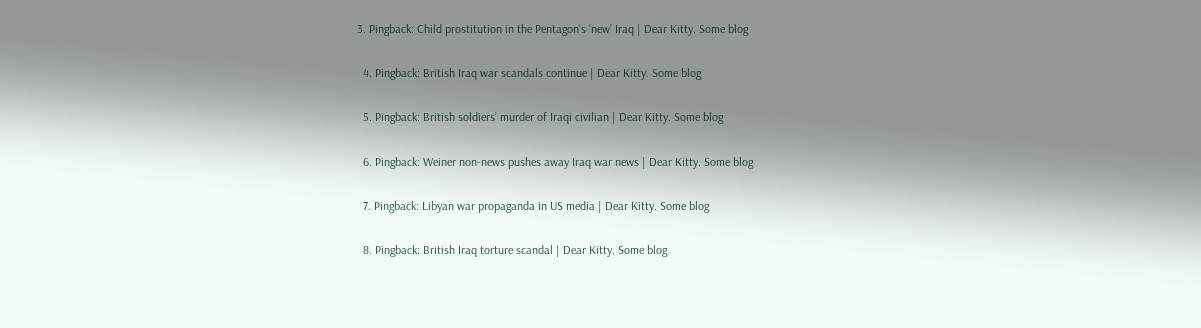3. Pingback: Child prostitution in the Pentagon’s ‘new’ Iraq | Dear Kitty. Some blog

  4. Pingback: British Iraq war scandals continue | Dear Kitty. Some blog

  5. Pingback: British soldiers’ murder of Iraqi civilian | Dear Kitty. Some blog

  6. Pingback: Weiner non-news pushes away Iraq war news | Dear Kitty. Some blog

  7. Pingback: Libyan war propaganda in US media | Dear Kitty. Some blog

  8. Pingback: British Iraq torture scandal | Dear Kitty. Some blog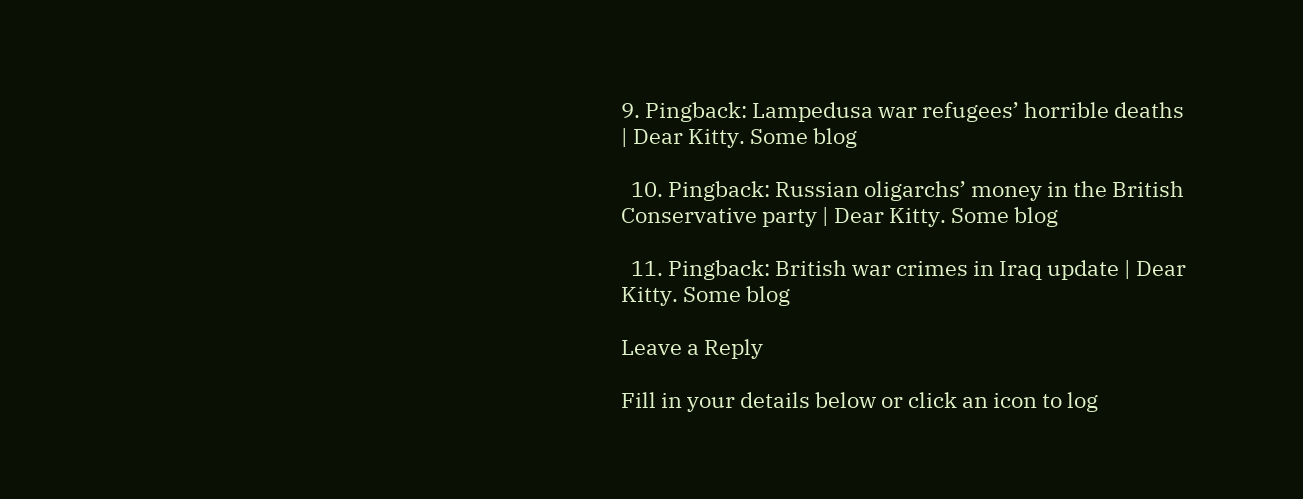9. Pingback: Lampedusa war refugees’ horrible deaths | Dear Kitty. Some blog

  10. Pingback: Russian oligarchs’ money in the British Conservative party | Dear Kitty. Some blog

  11. Pingback: British war crimes in Iraq update | Dear Kitty. Some blog

Leave a Reply

Fill in your details below or click an icon to log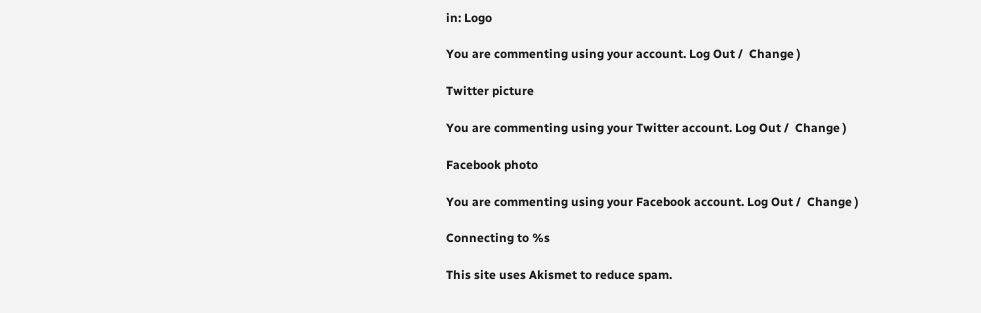in: Logo

You are commenting using your account. Log Out /  Change )

Twitter picture

You are commenting using your Twitter account. Log Out /  Change )

Facebook photo

You are commenting using your Facebook account. Log Out /  Change )

Connecting to %s

This site uses Akismet to reduce spam.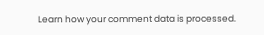Learn how your comment data is processed.